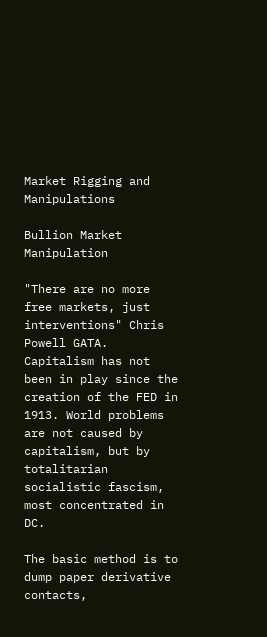Market Rigging and Manipulations

Bullion Market Manipulation

"There are no more free markets, just interventions" Chris Powell GATA. Capitalism has not been in play since the creation of the FED in 1913. World problems are not caused by capitalism, but by totalitarian socialistic fascism, most concentrated in DC.

The basic method is to dump paper derivative contacts,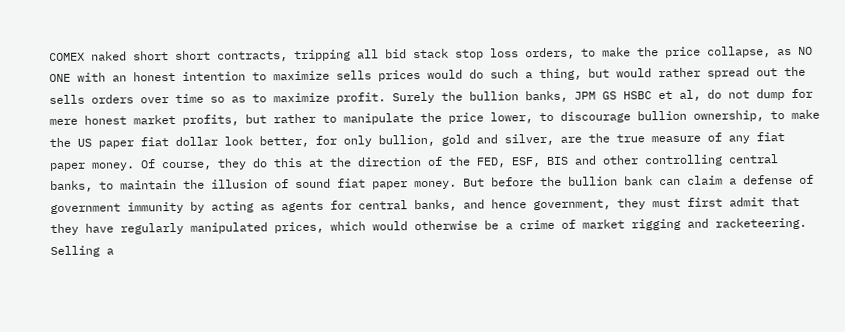COMEX naked short short contracts, tripping all bid stack stop loss orders, to make the price collapse, as NO ONE with an honest intention to maximize sells prices would do such a thing, but would rather spread out the sells orders over time so as to maximize profit. Surely the bullion banks, JPM GS HSBC et al, do not dump for mere honest market profits, but rather to manipulate the price lower, to discourage bullion ownership, to make the US paper fiat dollar look better, for only bullion, gold and silver, are the true measure of any fiat paper money. Of course, they do this at the direction of the FED, ESF, BIS and other controlling central banks, to maintain the illusion of sound fiat paper money. But before the bullion bank can claim a defense of government immunity by acting as agents for central banks, and hence government, they must first admit that they have regularly manipulated prices, which would otherwise be a crime of market rigging and racketeering. Selling a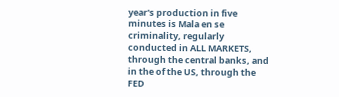year's production in five minutes is Mala en se criminality, regularly conducted in ALL MARKETS, through the central banks, and in the of the US, through the FED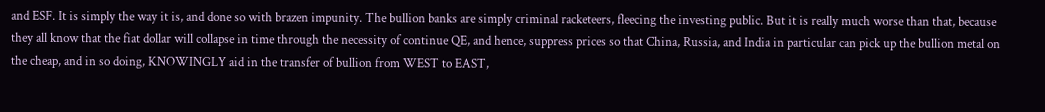and ESF. It is simply the way it is, and done so with brazen impunity. The bullion banks are simply criminal racketeers, fleecing the investing public. But it is really much worse than that, because they all know that the fiat dollar will collapse in time through the necessity of continue QE, and hence, suppress prices so that China, Russia, and India in particular can pick up the bullion metal on the cheap, and in so doing, KNOWINGLY aid in the transfer of bullion from WEST to EAST,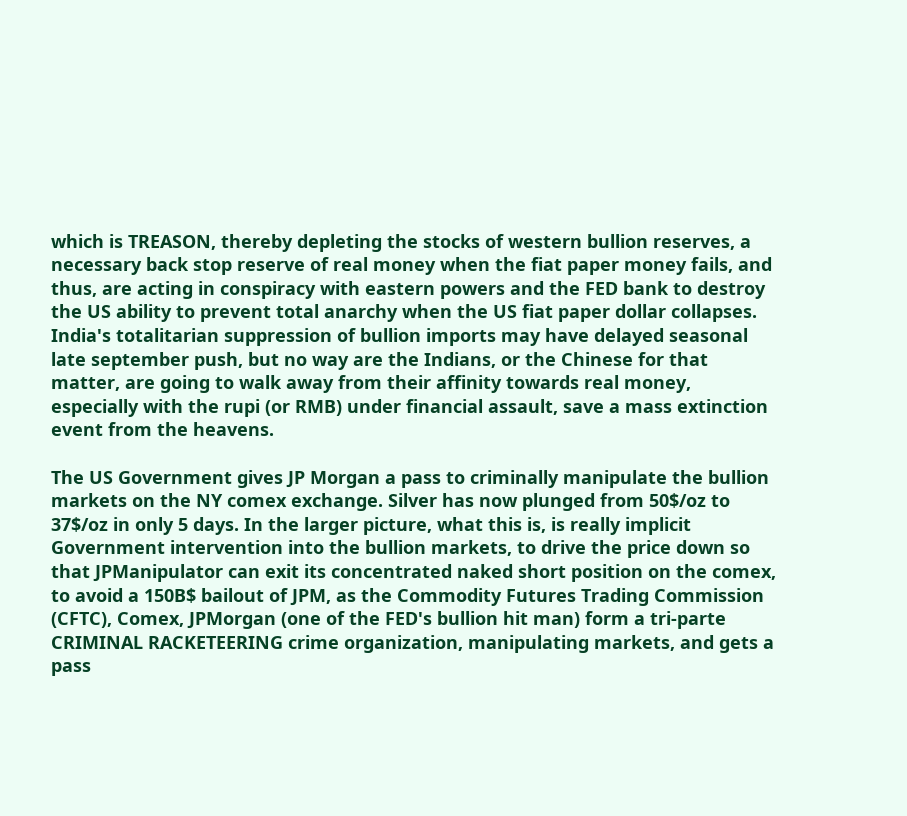which is TREASON, thereby depleting the stocks of western bullion reserves, a necessary back stop reserve of real money when the fiat paper money fails, and thus, are acting in conspiracy with eastern powers and the FED bank to destroy the US ability to prevent total anarchy when the US fiat paper dollar collapses. India's totalitarian suppression of bullion imports may have delayed seasonal late september push, but no way are the Indians, or the Chinese for that matter, are going to walk away from their affinity towards real money, especially with the rupi (or RMB) under financial assault, save a mass extinction event from the heavens.

The US Government gives JP Morgan a pass to criminally manipulate the bullion markets on the NY comex exchange. Silver has now plunged from 50$/oz to 37$/oz in only 5 days. In the larger picture, what this is, is really implicit Government intervention into the bullion markets, to drive the price down so that JPManipulator can exit its concentrated naked short position on the comex, to avoid a 150B$ bailout of JPM, as the Commodity Futures Trading Commission (CFTC), Comex, JPMorgan (one of the FED's bullion hit man) form a tri-parte CRIMINAL RACKETEERING crime organization, manipulating markets, and gets a pass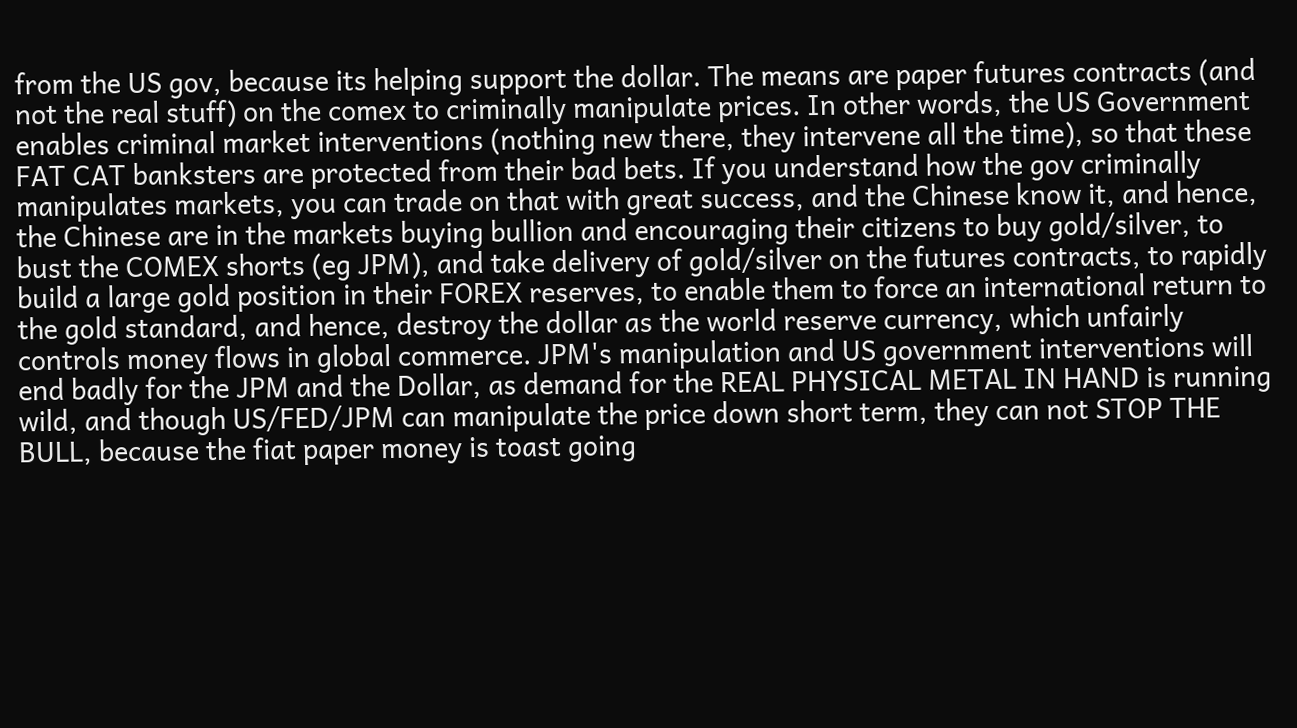from the US gov, because its helping support the dollar. The means are paper futures contracts (and not the real stuff) on the comex to criminally manipulate prices. In other words, the US Government enables criminal market interventions (nothing new there, they intervene all the time), so that these FAT CAT banksters are protected from their bad bets. If you understand how the gov criminally manipulates markets, you can trade on that with great success, and the Chinese know it, and hence, the Chinese are in the markets buying bullion and encouraging their citizens to buy gold/silver, to bust the COMEX shorts (eg JPM), and take delivery of gold/silver on the futures contracts, to rapidly build a large gold position in their FOREX reserves, to enable them to force an international return to the gold standard, and hence, destroy the dollar as the world reserve currency, which unfairly controls money flows in global commerce. JPM's manipulation and US government interventions will end badly for the JPM and the Dollar, as demand for the REAL PHYSICAL METAL IN HAND is running wild, and though US/FED/JPM can manipulate the price down short term, they can not STOP THE BULL, because the fiat paper money is toast going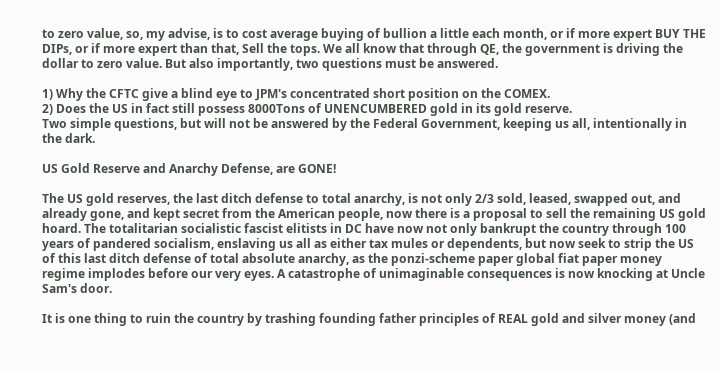to zero value, so, my advise, is to cost average buying of bullion a little each month, or if more expert BUY THE DIPs, or if more expert than that, Sell the tops. We all know that through QE, the government is driving the dollar to zero value. But also importantly, two questions must be answered.

1) Why the CFTC give a blind eye to JPM's concentrated short position on the COMEX.
2) Does the US in fact still possess 8000Tons of UNENCUMBERED gold in its gold reserve.
Two simple questions, but will not be answered by the Federal Government, keeping us all, intentionally in the dark.

US Gold Reserve and Anarchy Defense, are GONE!

The US gold reserves, the last ditch defense to total anarchy, is not only 2/3 sold, leased, swapped out, and already gone, and kept secret from the American people, now there is a proposal to sell the remaining US gold hoard. The totalitarian socialistic fascist elitists in DC have now not only bankrupt the country through 100 years of pandered socialism, enslaving us all as either tax mules or dependents, but now seek to strip the US of this last ditch defense of total absolute anarchy, as the ponzi-scheme paper global fiat paper money regime implodes before our very eyes. A catastrophe of unimaginable consequences is now knocking at Uncle Sam's door.

It is one thing to ruin the country by trashing founding father principles of REAL gold and silver money (and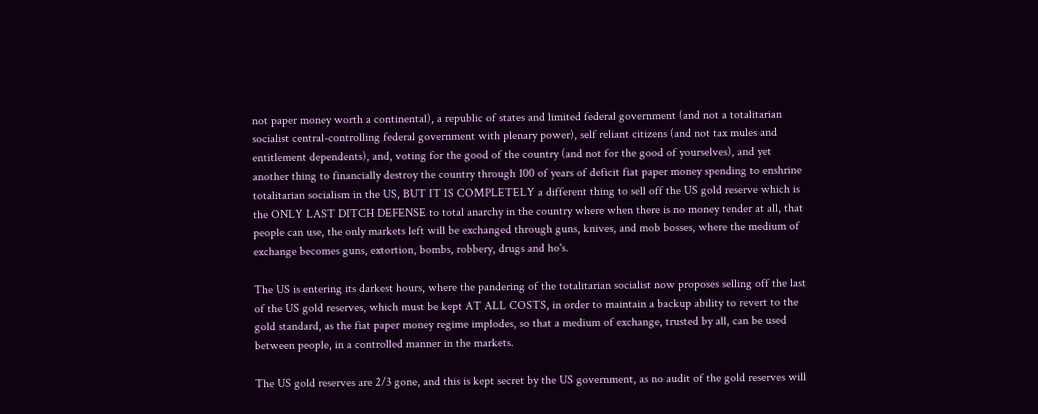not paper money worth a continental), a republic of states and limited federal government (and not a totalitarian socialist central-controlling federal government with plenary power), self reliant citizens (and not tax mules and entitlement dependents), and, voting for the good of the country (and not for the good of yourselves), and yet another thing to financially destroy the country through 100 of years of deficit fiat paper money spending to enshrine totalitarian socialism in the US, BUT IT IS COMPLETELY a different thing to sell off the US gold reserve which is the ONLY LAST DITCH DEFENSE to total anarchy in the country where when there is no money tender at all, that people can use, the only markets left will be exchanged through guns, knives, and mob bosses, where the medium of exchange becomes guns, extortion, bombs, robbery, drugs and ho's.

The US is entering its darkest hours, where the pandering of the totalitarian socialist now proposes selling off the last of the US gold reserves, which must be kept AT ALL COSTS, in order to maintain a backup ability to revert to the gold standard, as the fiat paper money regime implodes, so that a medium of exchange, trusted by all, can be used between people, in a controlled manner in the markets.

The US gold reserves are 2/3 gone, and this is kept secret by the US government, as no audit of the gold reserves will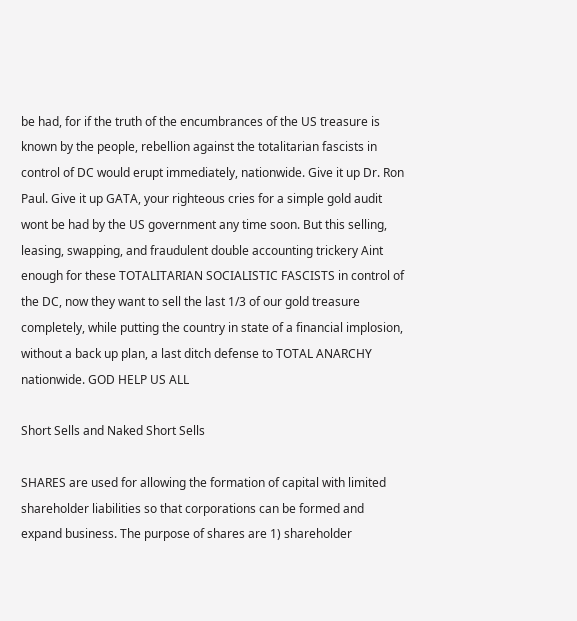be had, for if the truth of the encumbrances of the US treasure is known by the people, rebellion against the totalitarian fascists in control of DC would erupt immediately, nationwide. Give it up Dr. Ron Paul. Give it up GATA, your righteous cries for a simple gold audit wont be had by the US government any time soon. But this selling, leasing, swapping, and fraudulent double accounting trickery Aint enough for these TOTALITARIAN SOCIALISTIC FASCISTS in control of the DC, now they want to sell the last 1/3 of our gold treasure completely, while putting the country in state of a financial implosion, without a back up plan, a last ditch defense to TOTAL ANARCHY nationwide. GOD HELP US ALL

Short Sells and Naked Short Sells

SHARES are used for allowing the formation of capital with limited shareholder liabilities so that corporations can be formed and expand business. The purpose of shares are 1) shareholder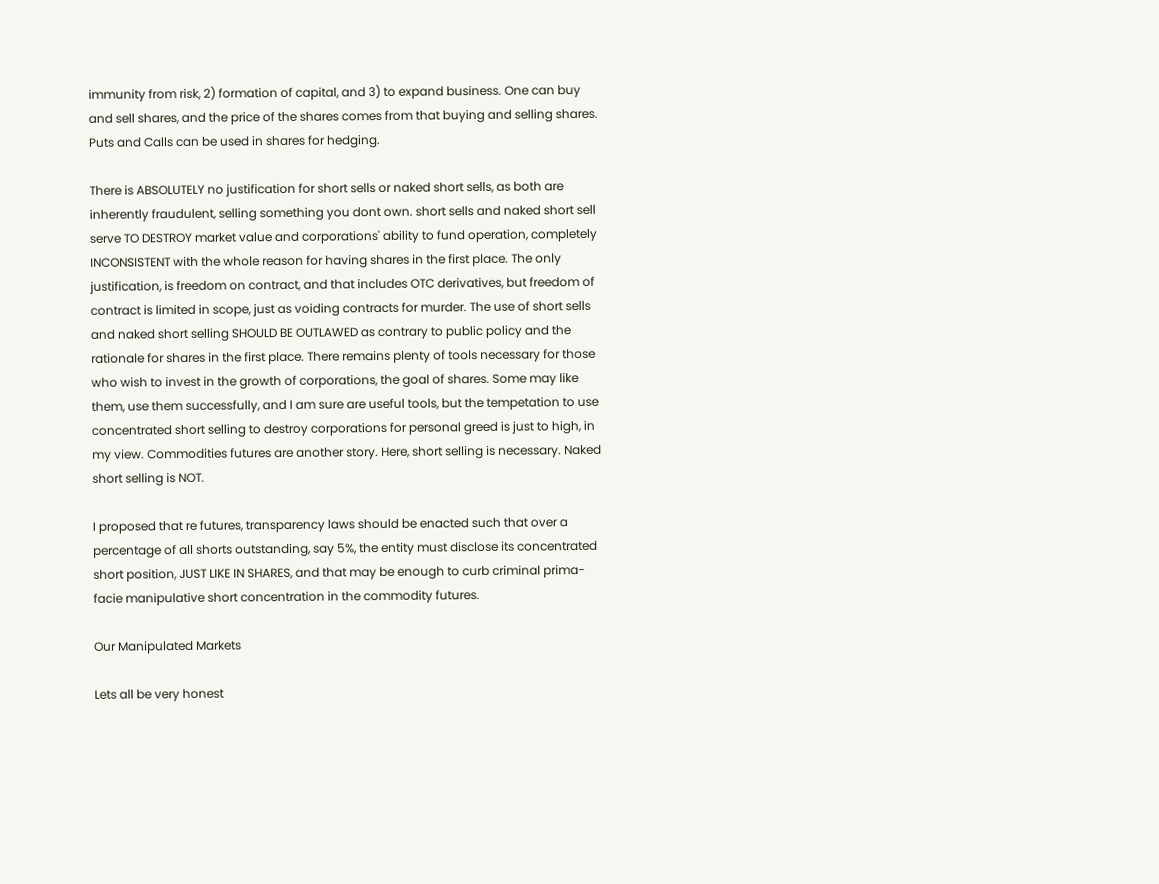immunity from risk, 2) formation of capital, and 3) to expand business. One can buy and sell shares, and the price of the shares comes from that buying and selling shares. Puts and Calls can be used in shares for hedging.

There is ABSOLUTELY no justification for short sells or naked short sells, as both are inherently fraudulent, selling something you dont own. short sells and naked short sell serve TO DESTROY market value and corporations' ability to fund operation, completely INCONSISTENT with the whole reason for having shares in the first place. The only justification, is freedom on contract, and that includes OTC derivatives, but freedom of contract is limited in scope, just as voiding contracts for murder. The use of short sells and naked short selling SHOULD BE OUTLAWED as contrary to public policy and the rationale for shares in the first place. There remains plenty of tools necessary for those who wish to invest in the growth of corporations, the goal of shares. Some may like them, use them successfully, and I am sure are useful tools, but the tempetation to use concentrated short selling to destroy corporations for personal greed is just to high, in my view. Commodities futures are another story. Here, short selling is necessary. Naked short selling is NOT.

I proposed that re futures, transparency laws should be enacted such that over a percentage of all shorts outstanding, say 5%, the entity must disclose its concentrated short position, JUST LIKE IN SHARES, and that may be enough to curb criminal prima-facie manipulative short concentration in the commodity futures.

Our Manipulated Markets

Lets all be very honest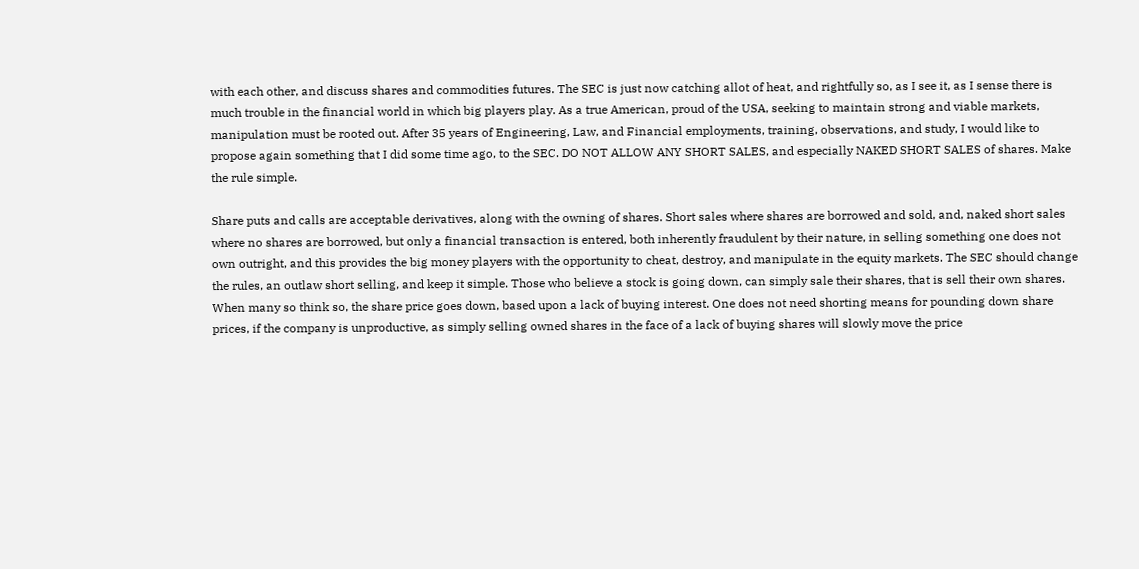with each other, and discuss shares and commodities futures. The SEC is just now catching allot of heat, and rightfully so, as I see it, as I sense there is much trouble in the financial world in which big players play. As a true American, proud of the USA, seeking to maintain strong and viable markets, manipulation must be rooted out. After 35 years of Engineering, Law, and Financial employments, training, observations, and study, I would like to propose again something that I did some time ago, to the SEC. DO NOT ALLOW ANY SHORT SALES, and especially NAKED SHORT SALES of shares. Make the rule simple.

Share puts and calls are acceptable derivatives, along with the owning of shares. Short sales where shares are borrowed and sold, and, naked short sales where no shares are borrowed, but only a financial transaction is entered, both inherently fraudulent by their nature, in selling something one does not own outright, and this provides the big money players with the opportunity to cheat, destroy, and manipulate in the equity markets. The SEC should change the rules, an outlaw short selling, and keep it simple. Those who believe a stock is going down, can simply sale their shares, that is sell their own shares. When many so think so, the share price goes down, based upon a lack of buying interest. One does not need shorting means for pounding down share prices, if the company is unproductive, as simply selling owned shares in the face of a lack of buying shares will slowly move the price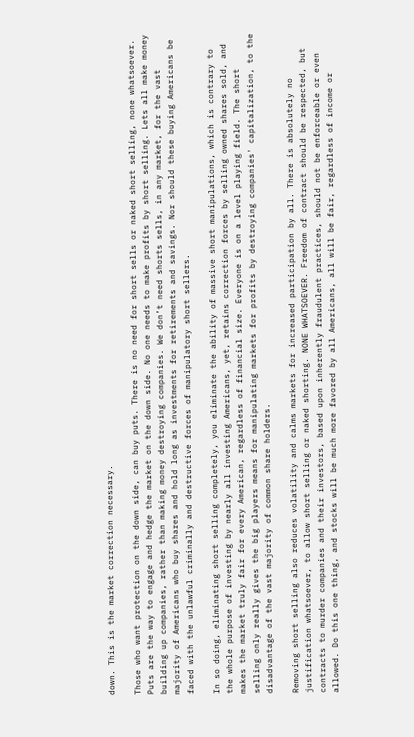down. This is the market correction necessary.

Those who want protection on the down side, can buy puts. There is no need for short sells or naked short selling, none whatsoever. Puts are the way to engage and hedge the market on the down side. No one needs to make profits by short selling. Lets all make money building up companies, rather than making money destroying companies. We don’t need shorts sells, in any market, for the vast majority of Americans who buy shares and hold long as investments for retirements and savings. Nor should these buying Americans be faced with the unlawful criminally and destructive forces of manipulatory short sellers.

In so doing, eliminating short selling completely, you eliminate the ability of massive short manipulations, which is contrary to the whole purpose of investing by nearly all investing Americans, yet, retains correction forces by selling owned shares sold, and makes the market truly fair for every American, regardless of financial size. Everyone is on a level playing field. The short selling only really gives the big players means for manipulating markets for profits by destroying companies' capitalization, to the disadvantage of the vast majority of common share holders.

Removing short selling also reduces volatility and calms markets for increased participation by all. There is absolutely no justification whatsoever, to allow short selling or naked shorting. NONE WHATSOEVER. Freedom of contract should be respected, but contracts to murder companies and their investors, based upon inherently fraudulent practices, should not be enforceable or even allowed. Do this one thing, and stocks will be much more favored by all Americans, all will be fair, regardless of income or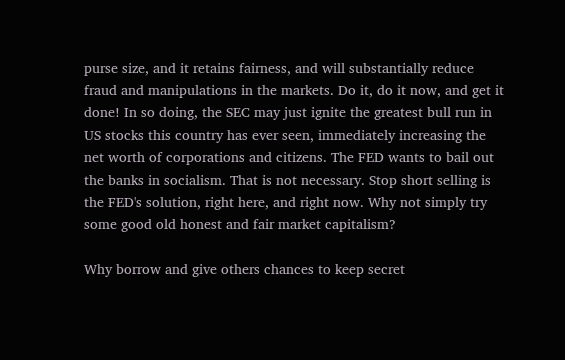purse size, and it retains fairness, and will substantially reduce fraud and manipulations in the markets. Do it, do it now, and get it done! In so doing, the SEC may just ignite the greatest bull run in US stocks this country has ever seen, immediately increasing the net worth of corporations and citizens. The FED wants to bail out the banks in socialism. That is not necessary. Stop short selling is the FED's solution, right here, and right now. Why not simply try some good old honest and fair market capitalism?

Why borrow and give others chances to keep secret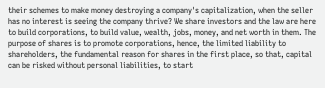their schemes to make money destroying a company's capitalization, when the seller has no interest is seeing the company thrive? We share investors and the law are here to build corporations, to build value, wealth, jobs, money, and net worth in them. The purpose of shares is to promote corporations, hence, the limited liability to shareholders, the fundamental reason for shares in the first place, so that, capital can be risked without personal liabilities, to start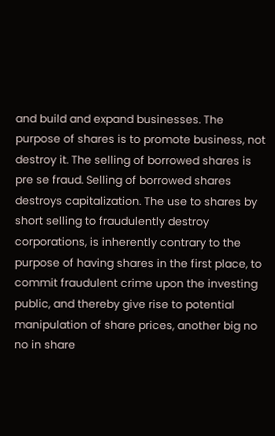and build and expand businesses. The purpose of shares is to promote business, not destroy it. The selling of borrowed shares is pre se fraud. Selling of borrowed shares destroys capitalization. The use to shares by short selling to fraudulently destroy corporations, is inherently contrary to the purpose of having shares in the first place, to commit fraudulent crime upon the investing public, and thereby give rise to potential manipulation of share prices, another big no no in share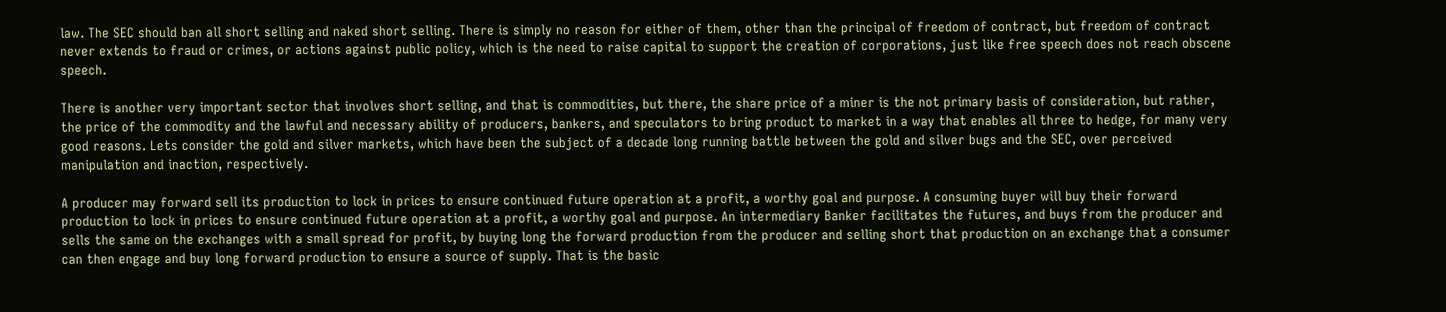law. The SEC should ban all short selling and naked short selling. There is simply no reason for either of them, other than the principal of freedom of contract, but freedom of contract never extends to fraud or crimes, or actions against public policy, which is the need to raise capital to support the creation of corporations, just like free speech does not reach obscene speech.

There is another very important sector that involves short selling, and that is commodities, but there, the share price of a miner is the not primary basis of consideration, but rather, the price of the commodity and the lawful and necessary ability of producers, bankers, and speculators to bring product to market in a way that enables all three to hedge, for many very good reasons. Lets consider the gold and silver markets, which have been the subject of a decade long running battle between the gold and silver bugs and the SEC, over perceived manipulation and inaction, respectively.

A producer may forward sell its production to lock in prices to ensure continued future operation at a profit, a worthy goal and purpose. A consuming buyer will buy their forward production to lock in prices to ensure continued future operation at a profit, a worthy goal and purpose. An intermediary Banker facilitates the futures, and buys from the producer and sells the same on the exchanges with a small spread for profit, by buying long the forward production from the producer and selling short that production on an exchange that a consumer can then engage and buy long forward production to ensure a source of supply. That is the basic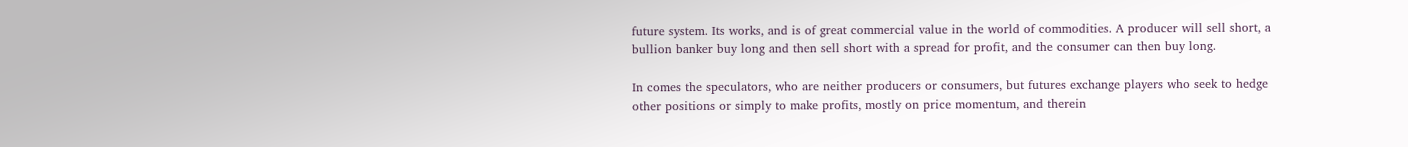future system. Its works, and is of great commercial value in the world of commodities. A producer will sell short, a bullion banker buy long and then sell short with a spread for profit, and the consumer can then buy long.

In comes the speculators, who are neither producers or consumers, but futures exchange players who seek to hedge other positions or simply to make profits, mostly on price momentum, and therein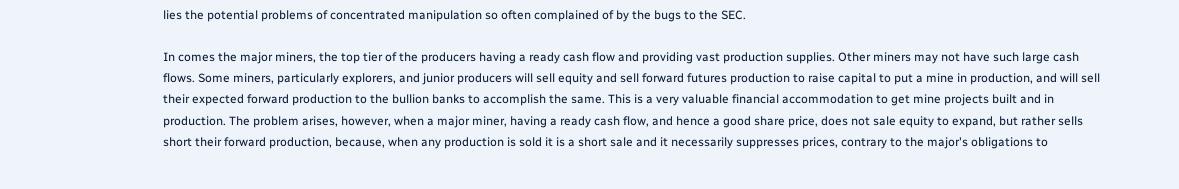lies the potential problems of concentrated manipulation so often complained of by the bugs to the SEC.

In comes the major miners, the top tier of the producers having a ready cash flow and providing vast production supplies. Other miners may not have such large cash flows. Some miners, particularly explorers, and junior producers will sell equity and sell forward futures production to raise capital to put a mine in production, and will sell their expected forward production to the bullion banks to accomplish the same. This is a very valuable financial accommodation to get mine projects built and in production. The problem arises, however, when a major miner, having a ready cash flow, and hence a good share price, does not sale equity to expand, but rather sells short their forward production, because, when any production is sold it is a short sale and it necessarily suppresses prices, contrary to the major's obligations to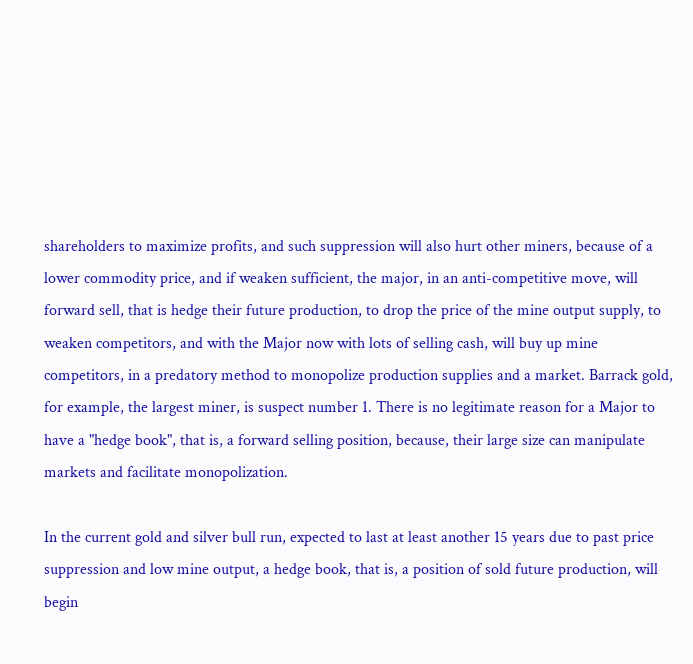shareholders to maximize profits, and such suppression will also hurt other miners, because of a lower commodity price, and if weaken sufficient, the major, in an anti-competitive move, will forward sell, that is hedge their future production, to drop the price of the mine output supply, to weaken competitors, and with the Major now with lots of selling cash, will buy up mine competitors, in a predatory method to monopolize production supplies and a market. Barrack gold, for example, the largest miner, is suspect number 1. There is no legitimate reason for a Major to have a "hedge book", that is, a forward selling position, because, their large size can manipulate markets and facilitate monopolization.

In the current gold and silver bull run, expected to last at least another 15 years due to past price suppression and low mine output, a hedge book, that is, a position of sold future production, will begin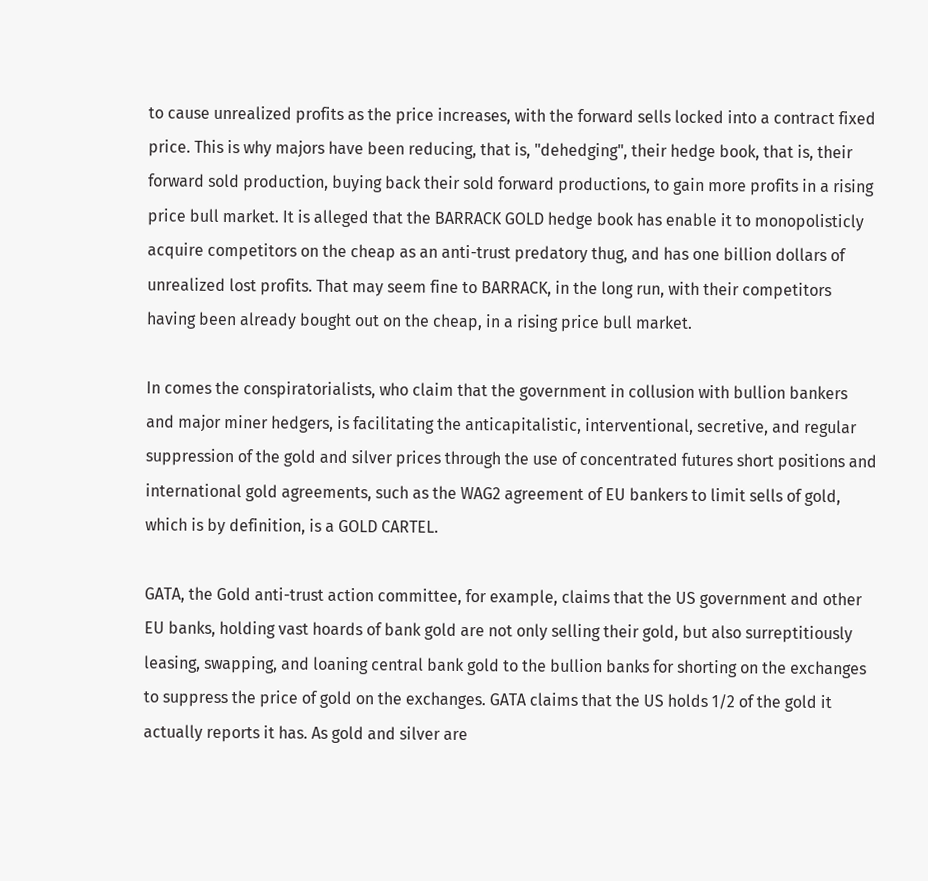to cause unrealized profits as the price increases, with the forward sells locked into a contract fixed price. This is why majors have been reducing, that is, "dehedging", their hedge book, that is, their forward sold production, buying back their sold forward productions, to gain more profits in a rising price bull market. It is alleged that the BARRACK GOLD hedge book has enable it to monopolisticly acquire competitors on the cheap as an anti-trust predatory thug, and has one billion dollars of unrealized lost profits. That may seem fine to BARRACK, in the long run, with their competitors having been already bought out on the cheap, in a rising price bull market.

In comes the conspiratorialists, who claim that the government in collusion with bullion bankers and major miner hedgers, is facilitating the anticapitalistic, interventional, secretive, and regular suppression of the gold and silver prices through the use of concentrated futures short positions and international gold agreements, such as the WAG2 agreement of EU bankers to limit sells of gold, which is by definition, is a GOLD CARTEL.

GATA, the Gold anti-trust action committee, for example, claims that the US government and other EU banks, holding vast hoards of bank gold are not only selling their gold, but also surreptitiously leasing, swapping, and loaning central bank gold to the bullion banks for shorting on the exchanges to suppress the price of gold on the exchanges. GATA claims that the US holds 1/2 of the gold it actually reports it has. As gold and silver are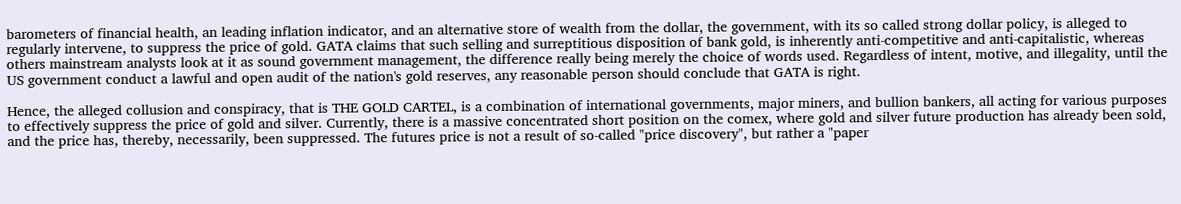barometers of financial health, an leading inflation indicator, and an alternative store of wealth from the dollar, the government, with its so called strong dollar policy, is alleged to regularly intervene, to suppress the price of gold. GATA claims that such selling and surreptitious disposition of bank gold, is inherently anti-competitive and anti-capitalistic, whereas others mainstream analysts look at it as sound government management, the difference really being merely the choice of words used. Regardless of intent, motive, and illegality, until the US government conduct a lawful and open audit of the nation's gold reserves, any reasonable person should conclude that GATA is right.

Hence, the alleged collusion and conspiracy, that is THE GOLD CARTEL, is a combination of international governments, major miners, and bullion bankers, all acting for various purposes to effectively suppress the price of gold and silver. Currently, there is a massive concentrated short position on the comex, where gold and silver future production has already been sold, and the price has, thereby, necessarily, been suppressed. The futures price is not a result of so-called "price discovery", but rather a "paper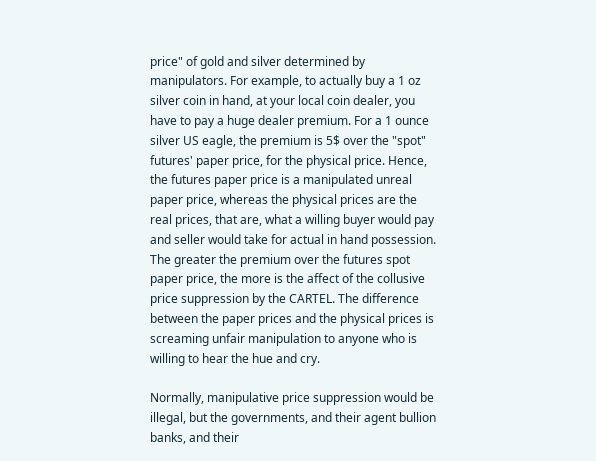price" of gold and silver determined by manipulators. For example, to actually buy a 1 oz silver coin in hand, at your local coin dealer, you have to pay a huge dealer premium. For a 1 ounce silver US eagle, the premium is 5$ over the "spot" futures' paper price, for the physical price. Hence, the futures paper price is a manipulated unreal paper price, whereas the physical prices are the real prices, that are, what a willing buyer would pay and seller would take for actual in hand possession. The greater the premium over the futures spot paper price, the more is the affect of the collusive price suppression by the CARTEL. The difference between the paper prices and the physical prices is screaming unfair manipulation to anyone who is willing to hear the hue and cry.

Normally, manipulative price suppression would be illegal, but the governments, and their agent bullion banks, and their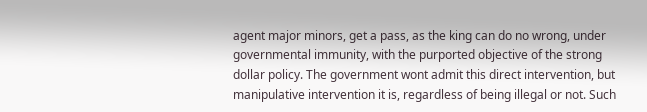agent major minors, get a pass, as the king can do no wrong, under governmental immunity, with the purported objective of the strong dollar policy. The government wont admit this direct intervention, but manipulative intervention it is, regardless of being illegal or not. Such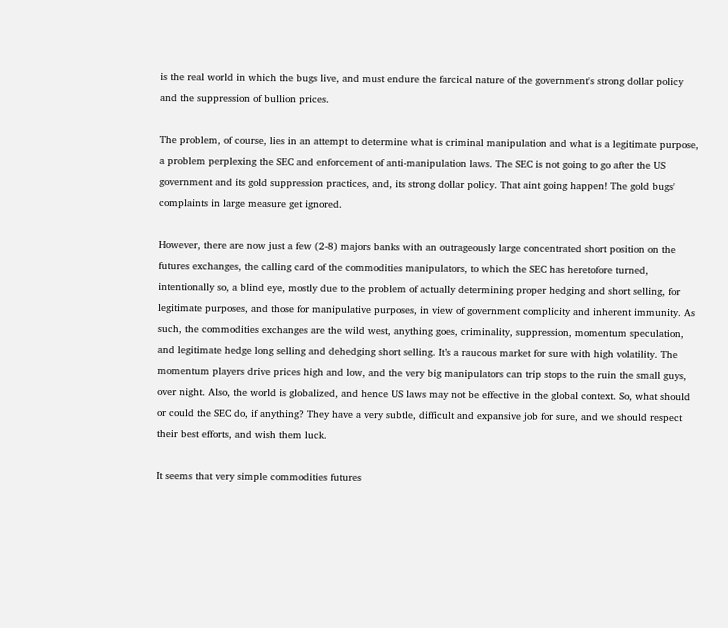is the real world in which the bugs live, and must endure the farcical nature of the government's strong dollar policy and the suppression of bullion prices.

The problem, of course, lies in an attempt to determine what is criminal manipulation and what is a legitimate purpose, a problem perplexing the SEC and enforcement of anti-manipulation laws. The SEC is not going to go after the US government and its gold suppression practices, and, its strong dollar policy. That aint going happen! The gold bugs' complaints in large measure get ignored.

However, there are now just a few (2-8) majors banks with an outrageously large concentrated short position on the futures exchanges, the calling card of the commodities manipulators, to which the SEC has heretofore turned, intentionally so, a blind eye, mostly due to the problem of actually determining proper hedging and short selling, for legitimate purposes, and those for manipulative purposes, in view of government complicity and inherent immunity. As such, the commodities exchanges are the wild west, anything goes, criminality, suppression, momentum speculation, and legitimate hedge long selling and dehedging short selling. It’s a raucous market for sure with high volatility. The momentum players drive prices high and low, and the very big manipulators can trip stops to the ruin the small guys, over night. Also, the world is globalized, and hence US laws may not be effective in the global context. So, what should or could the SEC do, if anything? They have a very subtle, difficult and expansive job for sure, and we should respect their best efforts, and wish them luck.

It seems that very simple commodities futures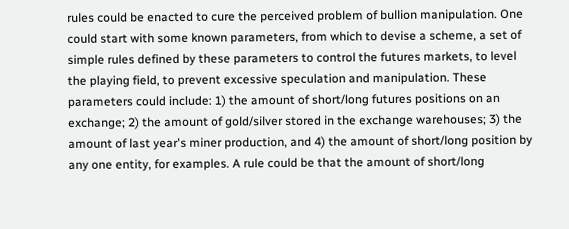rules could be enacted to cure the perceived problem of bullion manipulation. One could start with some known parameters, from which to devise a scheme, a set of simple rules defined by these parameters to control the futures markets, to level the playing field, to prevent excessive speculation and manipulation. These parameters could include: 1) the amount of short/long futures positions on an exchange; 2) the amount of gold/silver stored in the exchange warehouses; 3) the amount of last year's miner production, and 4) the amount of short/long position by any one entity, for examples. A rule could be that the amount of short/long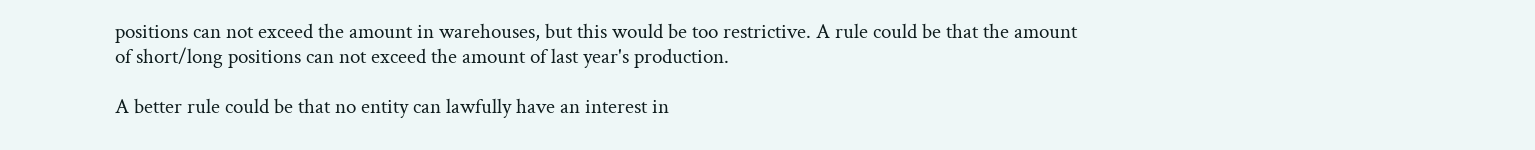positions can not exceed the amount in warehouses, but this would be too restrictive. A rule could be that the amount of short/long positions can not exceed the amount of last year's production.

A better rule could be that no entity can lawfully have an interest in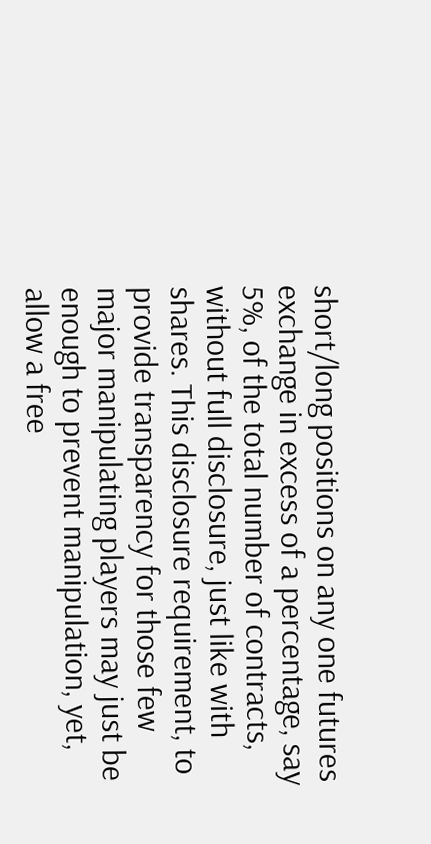short/long positions on any one futures exchange in excess of a percentage, say 5%, of the total number of contracts, without full disclosure, just like with shares. This disclosure requirement, to provide transparency for those few major manipulating players may just be enough to prevent manipulation, yet, allow a free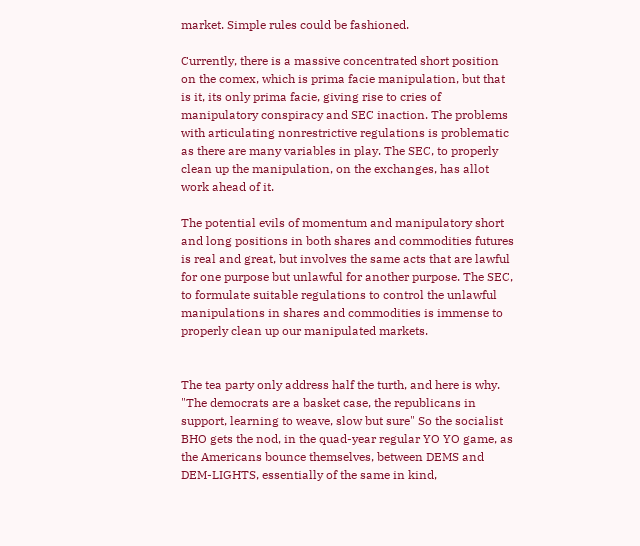market. Simple rules could be fashioned.

Currently, there is a massive concentrated short position on the comex, which is prima facie manipulation, but that is it, its only prima facie, giving rise to cries of manipulatory conspiracy and SEC inaction. The problems with articulating nonrestrictive regulations is problematic as there are many variables in play. The SEC, to properly clean up the manipulation, on the exchanges, has allot work ahead of it.

The potential evils of momentum and manipulatory short and long positions in both shares and commodities futures is real and great, but involves the same acts that are lawful for one purpose but unlawful for another purpose. The SEC, to formulate suitable regulations to control the unlawful manipulations in shares and commodities is immense to properly clean up our manipulated markets.


The tea party only address half the turth, and here is why. "The democrats are a basket case, the republicans in support, learning to weave, slow but sure" So the socialist BHO gets the nod, in the quad-year regular YO YO game, as the Americans bounce themselves, between DEMS and DEM-LIGHTS, essentially of the same in kind,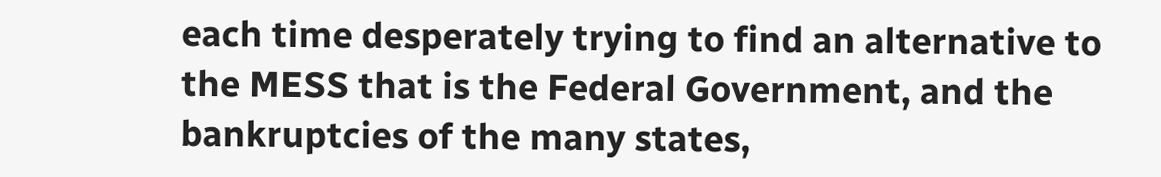each time desperately trying to find an alternative to the MESS that is the Federal Government, and the bankruptcies of the many states,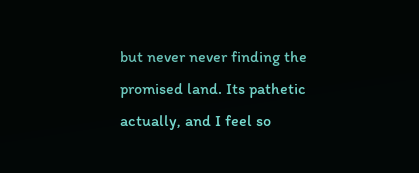but never never finding the promised land. Its pathetic actually, and I feel so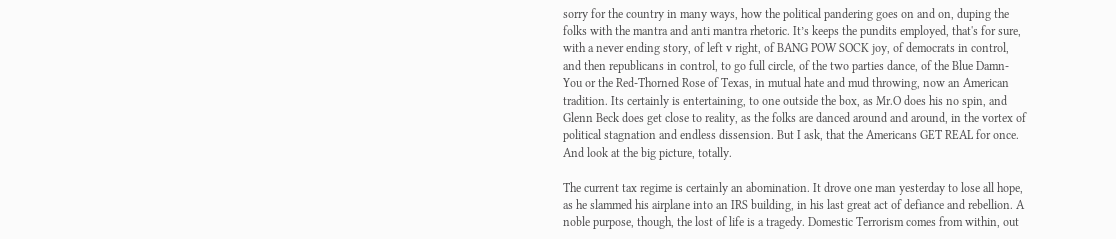sorry for the country in many ways, how the political pandering goes on and on, duping the folks with the mantra and anti mantra rhetoric. It’s keeps the pundits employed, that's for sure, with a never ending story, of left v right, of BANG POW SOCK joy, of democrats in control, and then republicans in control, to go full circle, of the two parties dance, of the Blue Damn-You or the Red-Thorned Rose of Texas, in mutual hate and mud throwing, now an American tradition. Its certainly is entertaining, to one outside the box, as Mr.O does his no spin, and Glenn Beck does get close to reality, as the folks are danced around and around, in the vortex of political stagnation and endless dissension. But I ask, that the Americans GET REAL for once. And look at the big picture, totally.

The current tax regime is certainly an abomination. It drove one man yesterday to lose all hope, as he slammed his airplane into an IRS building, in his last great act of defiance and rebellion. A noble purpose, though, the lost of life is a tragedy. Domestic Terrorism comes from within, out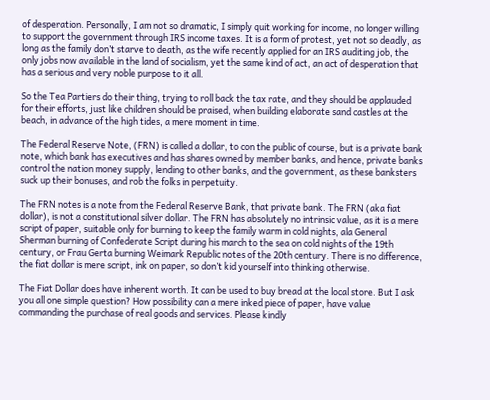of desperation. Personally, I am not so dramatic, I simply quit working for income, no longer willing to support the government through IRS income taxes. It is a form of protest, yet not so deadly, as long as the family don’t starve to death, as the wife recently applied for an IRS auditing job, the only jobs now available in the land of socialism, yet the same kind of act, an act of desperation that has a serious and very noble purpose to it all.

So the Tea Partiers do their thing, trying to roll back the tax rate, and they should be applauded for their efforts, just like children should be praised, when building elaborate sand castles at the beach, in advance of the high tides, a mere moment in time.

The Federal Reserve Note, (FRN) is called a dollar, to con the public of course, but is a private bank note, which bank has executives and has shares owned by member banks, and hence, private banks control the nation money supply, lending to other banks, and the government, as these banksters suck up their bonuses, and rob the folks in perpetuity.

The FRN notes is a note from the Federal Reserve Bank, that private bank. The FRN (aka fiat dollar), is not a constitutional silver dollar. The FRN has absolutely no intrinsic value, as it is a mere script of paper, suitable only for burning to keep the family warm in cold nights, ala General Sherman burning of Confederate Script during his march to the sea on cold nights of the 19th century, or Frau Gerta burning Weimark Republic notes of the 20th century. There is no difference, the fiat dollar is mere script, ink on paper, so don’t kid yourself into thinking otherwise.

The Fiat Dollar does have inherent worth. It can be used to buy bread at the local store. But I ask you all one simple question? How possibility can a mere inked piece of paper, have value commanding the purchase of real goods and services. Please kindly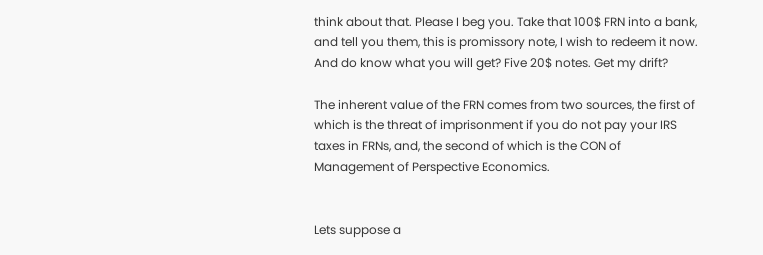think about that. Please I beg you. Take that 100$ FRN into a bank, and tell you them, this is promissory note, I wish to redeem it now. And do know what you will get? Five 20$ notes. Get my drift?

The inherent value of the FRN comes from two sources, the first of which is the threat of imprisonment if you do not pay your IRS taxes in FRNs, and, the second of which is the CON of Management of Perspective Economics.


Lets suppose a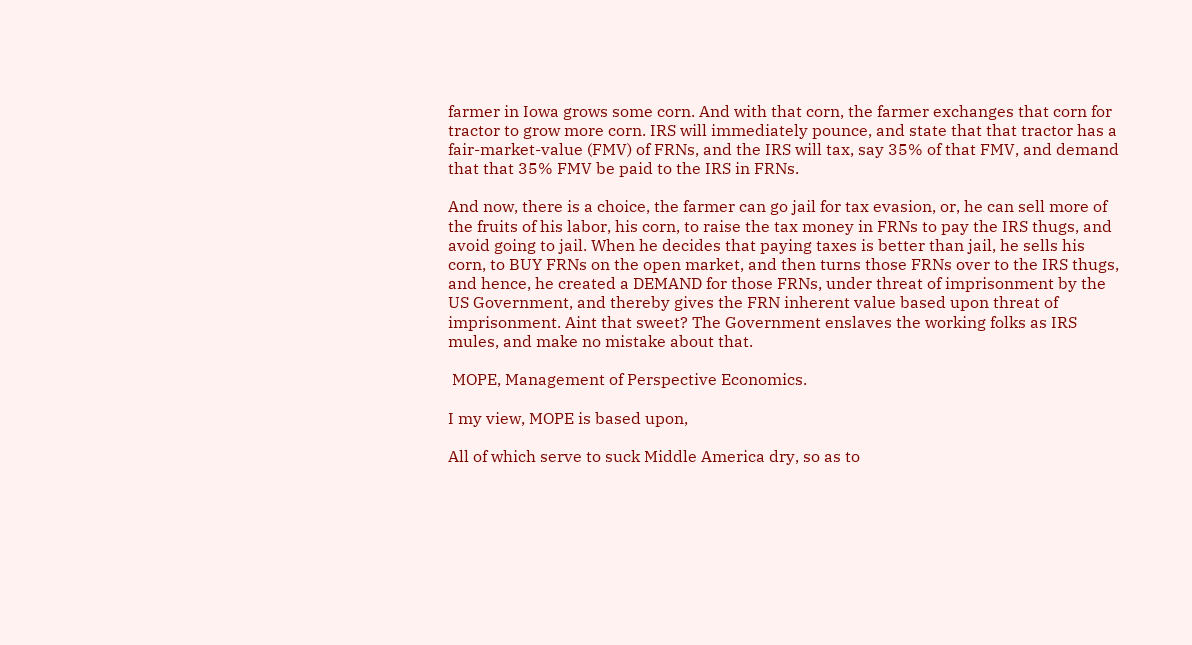farmer in Iowa grows some corn. And with that corn, the farmer exchanges that corn for tractor to grow more corn. IRS will immediately pounce, and state that that tractor has a fair-market-value (FMV) of FRNs, and the IRS will tax, say 35% of that FMV, and demand that that 35% FMV be paid to the IRS in FRNs.

And now, there is a choice, the farmer can go jail for tax evasion, or, he can sell more of the fruits of his labor, his corn, to raise the tax money in FRNs to pay the IRS thugs, and avoid going to jail. When he decides that paying taxes is better than jail, he sells his corn, to BUY FRNs on the open market, and then turns those FRNs over to the IRS thugs, and hence, he created a DEMAND for those FRNs, under threat of imprisonment by the US Government, and thereby gives the FRN inherent value based upon threat of imprisonment. Aint that sweet? The Government enslaves the working folks as IRS mules, and make no mistake about that.

 MOPE, Management of Perspective Economics.

I my view, MOPE is based upon,

All of which serve to suck Middle America dry, so as to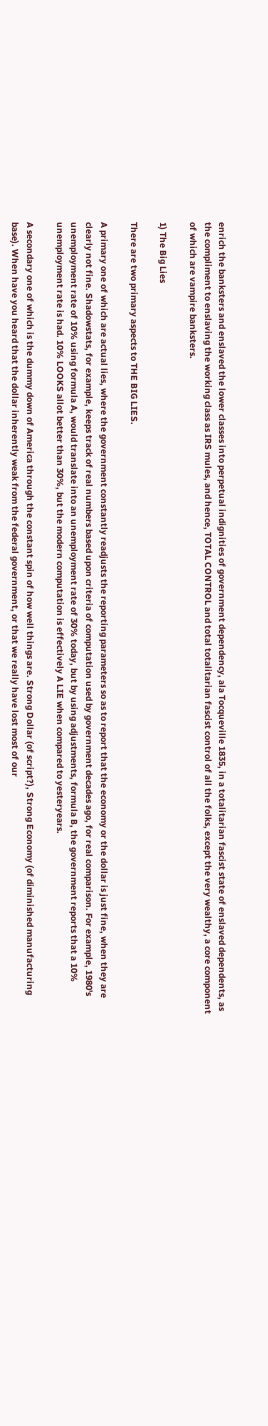enrich the banksters and enslaved the lower classes into perpetual indignities of government dependency, ala Tocqueville 1835, in a totalitarian fascist state of enslaved dependents, as the compliment to enslaving the working class as IRS mules, and hence, TOTAL CONTROL and total totalitarian fascist control of all the folks, except the very wealthy, a core component of which are vampire banksters.

1) The Big Lies

There are two primary aspects to THE BIG LIES.

A primary one of which are actual lies, where the government constantly readjusts the reporting parameters so as to report that the economy or the dollar is just fine, when they are clearly not fine. Shadowstats, for example, keeps track of real numbers based upon criteria of computation used by government decades ago, for real comparison. For example, 1980's unemployment rate of 10% using formula A, would translate into an unemployment rate of 30% today, but by using adjustments, formula B, the government reports that a 10% unemployment rate is had. 10% LOOKS allot better than 30%, but the modern computation is effectively A LIE when compared to yesteryears.

A secondary one of which is the dummy down of America through the constant spin of how well things are. Strong Dollar (of script?), Strong Economy (of diminished manufacturing base). When have you heard that the dollar inherently weak from the federal government, or that we really have lost most of our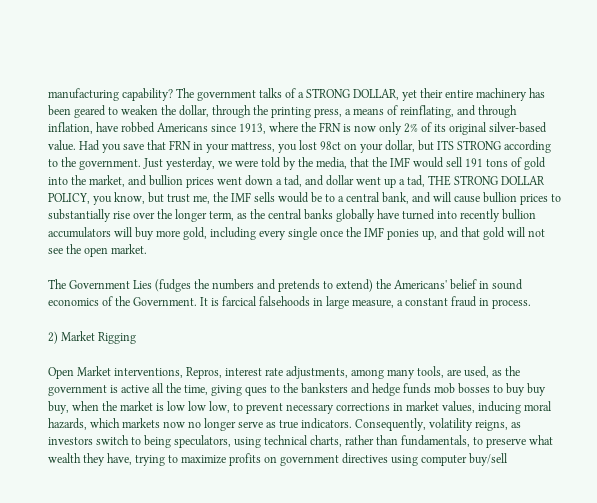manufacturing capability? The government talks of a STRONG DOLLAR, yet their entire machinery has been geared to weaken the dollar, through the printing press, a means of reinflating, and through inflation, have robbed Americans since 1913, where the FRN is now only 2% of its original silver-based value. Had you save that FRN in your mattress, you lost 98ct on your dollar, but ITS STRONG according to the government. Just yesterday, we were told by the media, that the IMF would sell 191 tons of gold into the market, and bullion prices went down a tad, and dollar went up a tad, THE STRONG DOLLAR POLICY, you know, but trust me, the IMF sells would be to a central bank, and will cause bullion prices to substantially rise over the longer term, as the central banks globally have turned into recently bullion accumulators will buy more gold, including every single once the IMF ponies up, and that gold will not see the open market.

The Government Lies (fudges the numbers and pretends to extend) the Americans' belief in sound economics of the Government. It is farcical falsehoods in large measure, a constant fraud in process.

2) Market Rigging

Open Market interventions, Repros, interest rate adjustments, among many tools, are used, as the government is active all the time, giving ques to the banksters and hedge funds mob bosses to buy buy buy, when the market is low low low, to prevent necessary corrections in market values, inducing moral hazards, which markets now no longer serve as true indicators. Consequently, volatility reigns, as investors switch to being speculators, using technical charts, rather than fundamentals, to preserve what wealth they have, trying to maximize profits on government directives using computer buy/sell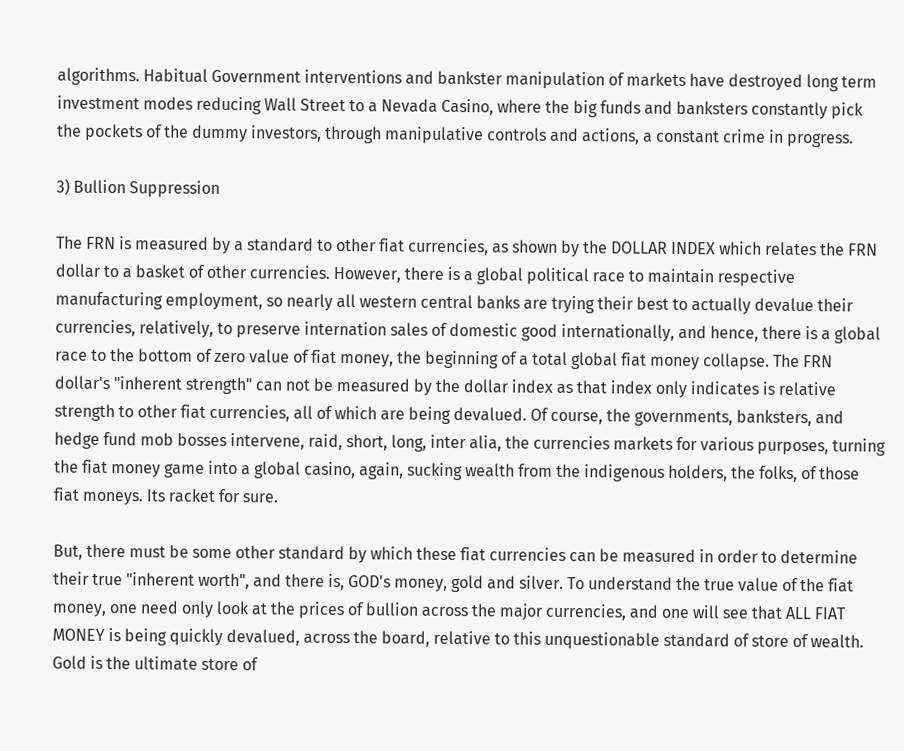algorithms. Habitual Government interventions and bankster manipulation of markets have destroyed long term investment modes reducing Wall Street to a Nevada Casino, where the big funds and banksters constantly pick the pockets of the dummy investors, through manipulative controls and actions, a constant crime in progress.

3) Bullion Suppression

The FRN is measured by a standard to other fiat currencies, as shown by the DOLLAR INDEX which relates the FRN dollar to a basket of other currencies. However, there is a global political race to maintain respective manufacturing employment, so nearly all western central banks are trying their best to actually devalue their currencies, relatively, to preserve internation sales of domestic good internationally, and hence, there is a global race to the bottom of zero value of fiat money, the beginning of a total global fiat money collapse. The FRN dollar's "inherent strength" can not be measured by the dollar index as that index only indicates is relative strength to other fiat currencies, all of which are being devalued. Of course, the governments, banksters, and hedge fund mob bosses intervene, raid, short, long, inter alia, the currencies markets for various purposes, turning the fiat money game into a global casino, again, sucking wealth from the indigenous holders, the folks, of those fiat moneys. Its racket for sure.

But, there must be some other standard by which these fiat currencies can be measured in order to determine their true "inherent worth", and there is, GOD's money, gold and silver. To understand the true value of the fiat money, one need only look at the prices of bullion across the major currencies, and one will see that ALL FIAT MONEY is being quickly devalued, across the board, relative to this unquestionable standard of store of wealth. Gold is the ultimate store of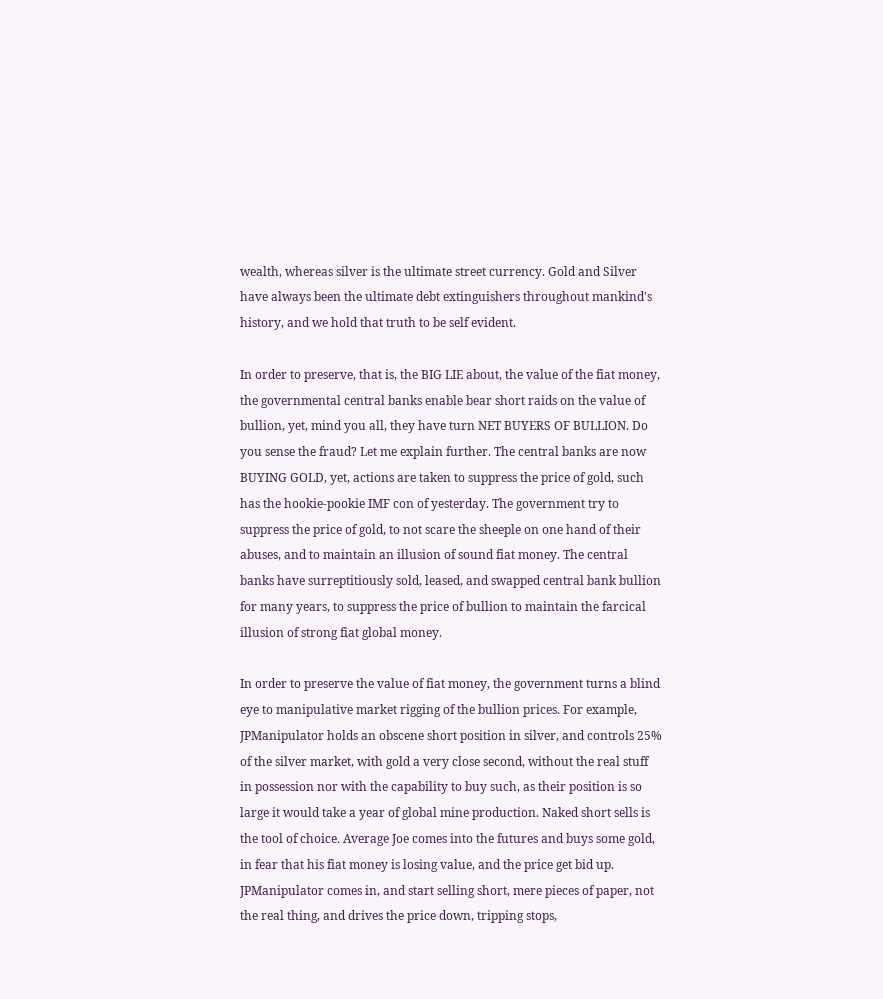wealth, whereas silver is the ultimate street currency. Gold and Silver have always been the ultimate debt extinguishers throughout mankind's history, and we hold that truth to be self evident.

In order to preserve, that is, the BIG LIE about, the value of the fiat money, the governmental central banks enable bear short raids on the value of bullion, yet, mind you all, they have turn NET BUYERS OF BULLION. Do you sense the fraud? Let me explain further. The central banks are now BUYING GOLD, yet, actions are taken to suppress the price of gold, such has the hookie-pookie IMF con of yesterday. The government try to suppress the price of gold, to not scare the sheeple on one hand of their abuses, and to maintain an illusion of sound fiat money. The central banks have surreptitiously sold, leased, and swapped central bank bullion for many years, to suppress the price of bullion to maintain the farcical illusion of strong fiat global money.

In order to preserve the value of fiat money, the government turns a blind eye to manipulative market rigging of the bullion prices. For example, JPManipulator holds an obscene short position in silver, and controls 25% of the silver market, with gold a very close second, without the real stuff in possession nor with the capability to buy such, as their position is so large it would take a year of global mine production. Naked short sells is the tool of choice. Average Joe comes into the futures and buys some gold, in fear that his fiat money is losing value, and the price get bid up. JPManipulator comes in, and start selling short, mere pieces of paper, not the real thing, and drives the price down, tripping stops,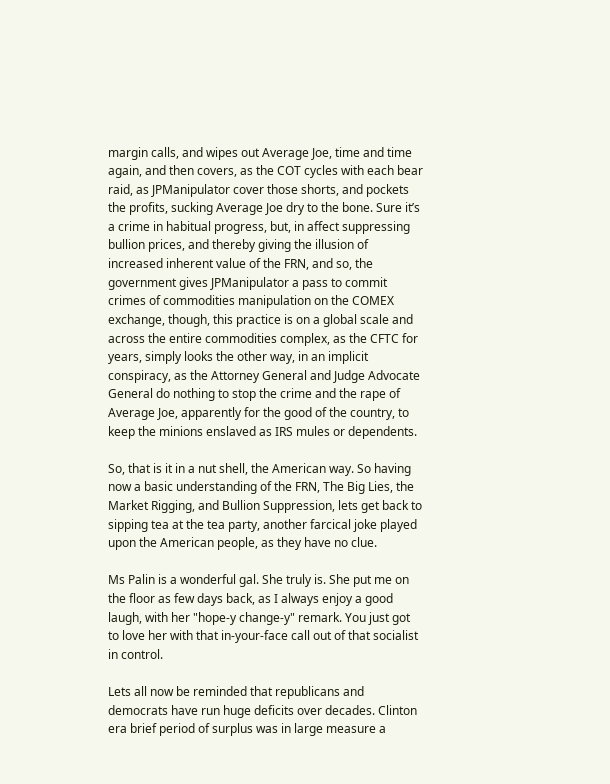margin calls, and wipes out Average Joe, time and time again, and then covers, as the COT cycles with each bear raid, as JPManipulator cover those shorts, and pockets the profits, sucking Average Joe dry to the bone. Sure it’s a crime in habitual progress, but, in affect suppressing bullion prices, and thereby giving the illusion of increased inherent value of the FRN, and so, the government gives JPManipulator a pass to commit crimes of commodities manipulation on the COMEX exchange, though, this practice is on a global scale and across the entire commodities complex, as the CFTC for years, simply looks the other way, in an implicit conspiracy, as the Attorney General and Judge Advocate General do nothing to stop the crime and the rape of Average Joe, apparently for the good of the country, to keep the minions enslaved as IRS mules or dependents.

So, that is it in a nut shell, the American way. So having now a basic understanding of the FRN, The Big Lies, the Market Rigging, and Bullion Suppression, lets get back to sipping tea at the tea party, another farcical joke played upon the American people, as they have no clue.

Ms Palin is a wonderful gal. She truly is. She put me on the floor as few days back, as I always enjoy a good laugh, with her "hope-y change-y" remark. You just got to love her with that in-your-face call out of that socialist in control.

Lets all now be reminded that republicans and democrats have run huge deficits over decades. Clinton era brief period of surplus was in large measure a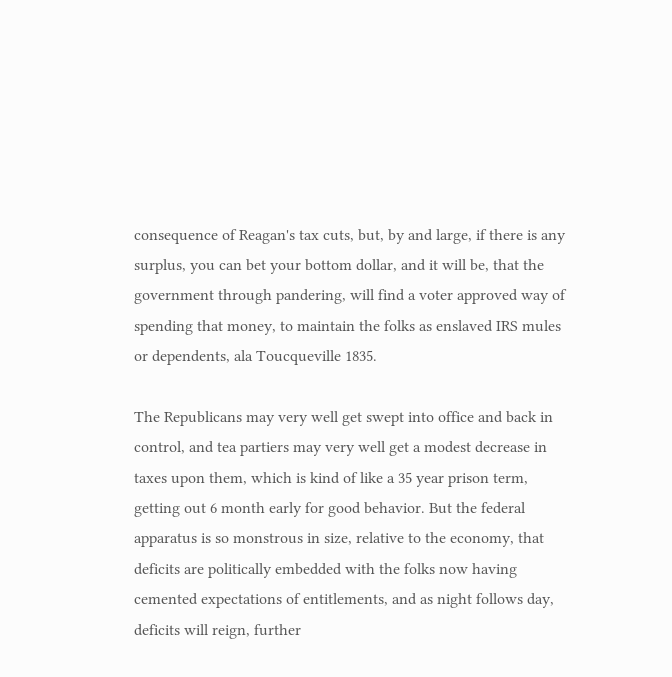consequence of Reagan's tax cuts, but, by and large, if there is any surplus, you can bet your bottom dollar, and it will be, that the government through pandering, will find a voter approved way of spending that money, to maintain the folks as enslaved IRS mules or dependents, ala Toucqueville 1835.

The Republicans may very well get swept into office and back in control, and tea partiers may very well get a modest decrease in taxes upon them, which is kind of like a 35 year prison term, getting out 6 month early for good behavior. But the federal apparatus is so monstrous in size, relative to the economy, that deficits are politically embedded with the folks now having cemented expectations of entitlements, and as night follows day, deficits will reign, further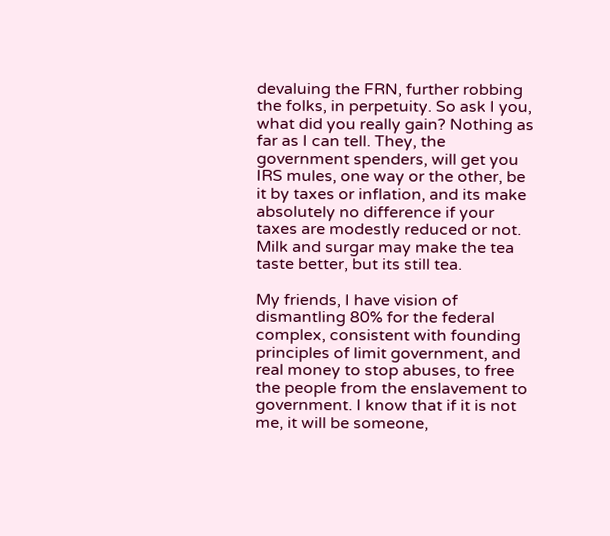devaluing the FRN, further robbing the folks, in perpetuity. So ask I you, what did you really gain? Nothing as far as I can tell. They, the government spenders, will get you IRS mules, one way or the other, be it by taxes or inflation, and its make absolutely no difference if your taxes are modestly reduced or not. Milk and surgar may make the tea taste better, but its still tea.

My friends, I have vision of dismantling 80% for the federal complex, consistent with founding principles of limit government, and real money to stop abuses, to free the people from the enslavement to government. I know that if it is not me, it will be someone,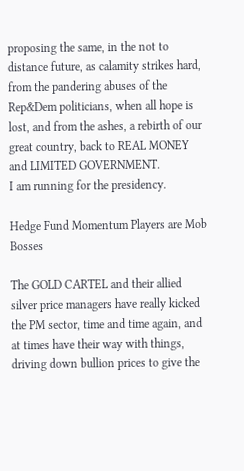proposing the same, in the not to distance future, as calamity strikes hard, from the pandering abuses of the Rep&Dem politicians, when all hope is lost, and from the ashes, a rebirth of our great country, back to REAL MONEY and LIMITED GOVERNMENT.
I am running for the presidency.

Hedge Fund Momentum Players are Mob Bosses

The GOLD CARTEL and their allied silver price managers have really kicked the PM sector, time and time again, and at times have their way with things, driving down bullion prices to give the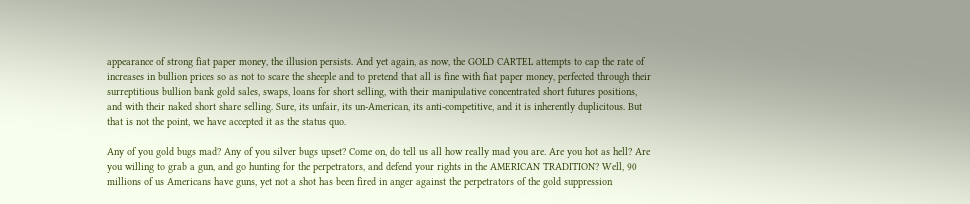appearance of strong fiat paper money, the illusion persists. And yet again, as now, the GOLD CARTEL attempts to cap the rate of increases in bullion prices so as not to scare the sheeple and to pretend that all is fine with fiat paper money, perfected through their surreptitious bullion bank gold sales, swaps, loans for short selling, with their manipulative concentrated short futures positions, and with their naked short share selling. Sure, its unfair, its un-American, its anti-competitive, and it is inherently duplicitous. But that is not the point, we have accepted it as the status quo.

Any of you gold bugs mad? Any of you silver bugs upset? Come on, do tell us all how really mad you are. Are you hot as hell? Are you willing to grab a gun, and go hunting for the perpetrators, and defend your rights in the AMERICAN TRADITION? Well, 90 millions of us Americans have guns, yet not a shot has been fired in anger against the perpetrators of the gold suppression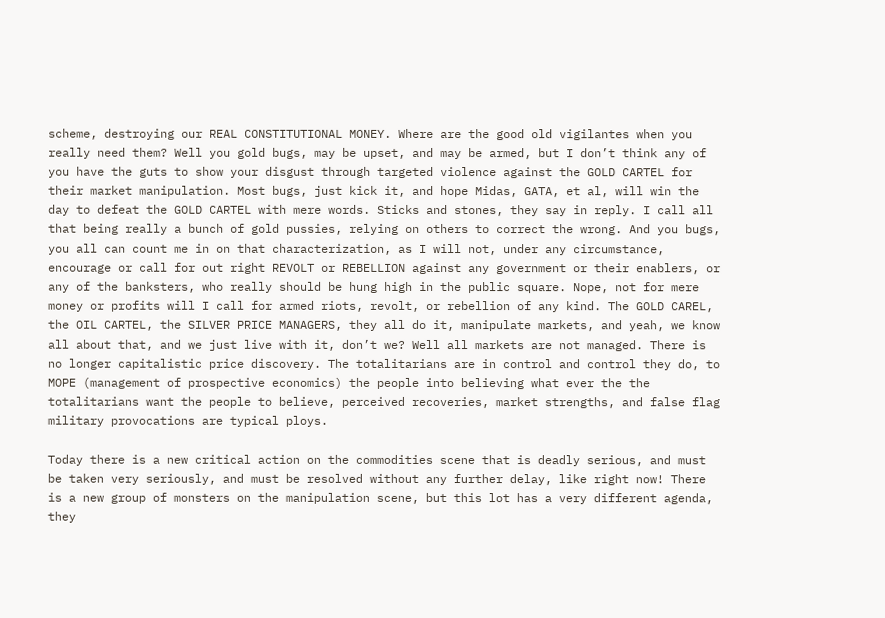scheme, destroying our REAL CONSTITUTIONAL MONEY. Where are the good old vigilantes when you really need them? Well you gold bugs, may be upset, and may be armed, but I don’t think any of you have the guts to show your disgust through targeted violence against the GOLD CARTEL for their market manipulation. Most bugs, just kick it, and hope Midas, GATA, et al, will win the day to defeat the GOLD CARTEL with mere words. Sticks and stones, they say in reply. I call all that being really a bunch of gold pussies, relying on others to correct the wrong. And you bugs, you all can count me in on that characterization, as I will not, under any circumstance, encourage or call for out right REVOLT or REBELLION against any government or their enablers, or any of the banksters, who really should be hung high in the public square. Nope, not for mere money or profits will I call for armed riots, revolt, or rebellion of any kind. The GOLD CAREL, the OIL CARTEL, the SILVER PRICE MANAGERS, they all do it, manipulate markets, and yeah, we know all about that, and we just live with it, don’t we? Well all markets are not managed. There is no longer capitalistic price discovery. The totalitarians are in control and control they do, to MOPE (management of prospective economics) the people into believing what ever the the totalitarians want the people to believe, perceived recoveries, market strengths, and false flag military provocations are typical ploys.

Today there is a new critical action on the commodities scene that is deadly serious, and must be taken very seriously, and must be resolved without any further delay, like right now! There is a new group of monsters on the manipulation scene, but this lot has a very different agenda, they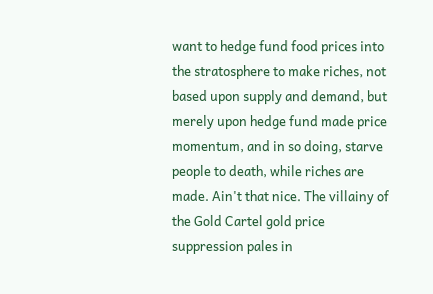want to hedge fund food prices into the stratosphere to make riches, not based upon supply and demand, but merely upon hedge fund made price momentum, and in so doing, starve people to death, while riches are made. Ain't that nice. The villainy of the Gold Cartel gold price suppression pales in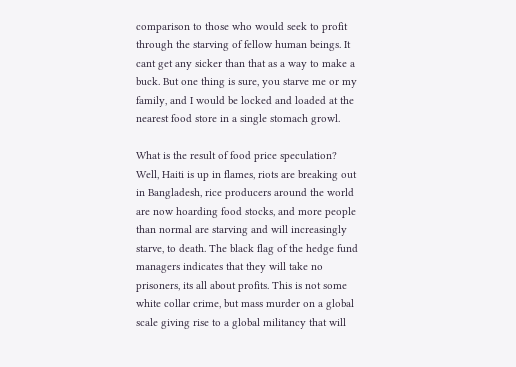comparison to those who would seek to profit through the starving of fellow human beings. It cant get any sicker than that as a way to make a buck. But one thing is sure, you starve me or my family, and I would be locked and loaded at the nearest food store in a single stomach growl.

What is the result of food price speculation? Well, Haiti is up in flames, riots are breaking out in Bangladesh, rice producers around the world are now hoarding food stocks, and more people than normal are starving and will increasingly starve, to death. The black flag of the hedge fund managers indicates that they will take no prisoners, its all about profits. This is not some white collar crime, but mass murder on a global scale giving rise to a global militancy that will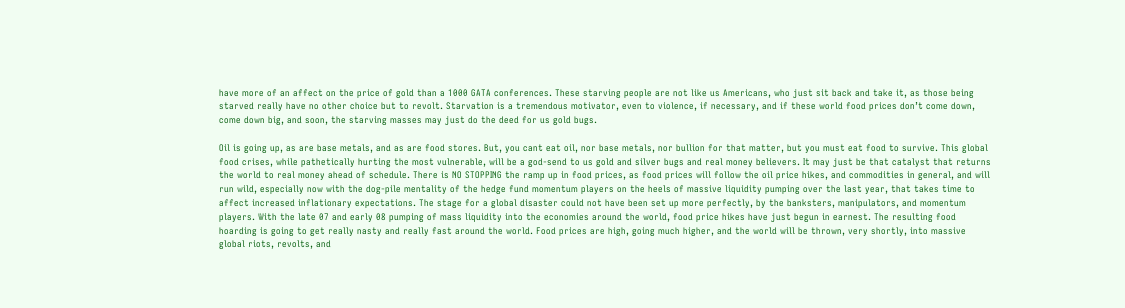have more of an affect on the price of gold than a 1000 GATA conferences. These starving people are not like us Americans, who just sit back and take it, as those being starved really have no other choice but to revolt. Starvation is a tremendous motivator, even to violence, if necessary, and if these world food prices don’t come down, come down big, and soon, the starving masses may just do the deed for us gold bugs.

Oil is going up, as are base metals, and as are food stores. But, you cant eat oil, nor base metals, nor bullion for that matter, but you must eat food to survive. This global food crises, while pathetically hurting the most vulnerable, will be a god-send to us gold and silver bugs and real money believers. It may just be that catalyst that returns the world to real money ahead of schedule. There is NO STOPPING the ramp up in food prices, as food prices will follow the oil price hikes, and commodities in general, and will run wild, especially now with the dog-pile mentality of the hedge fund momentum players on the heels of massive liquidity pumping over the last year, that takes time to affect increased inflationary expectations. The stage for a global disaster could not have been set up more perfectly, by the banksters, manipulators, and momentum players. With the late 07 and early 08 pumping of mass liquidity into the economies around the world, food price hikes have just begun in earnest. The resulting food hoarding is going to get really nasty and really fast around the world. Food prices are high, going much higher, and the world will be thrown, very shortly, into massive global riots, revolts, and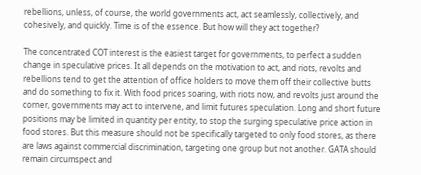rebellions, unless, of course, the world governments act, act seamlessly, collectively, and cohesively, and quickly. Time is of the essence. But how will they act together?

The concentrated COT interest is the easiest target for governments, to perfect a sudden change in speculative prices. It all depends on the motivation to act, and riots, revolts and rebellions tend to get the attention of office holders to move them off their collective butts and do something to fix it. With food prices soaring, with riots now, and revolts just around the corner, governments may act to intervene, and limit futures speculation. Long and short future positions may be limited in quantity per entity, to stop the surging speculative price action in food stores. But this measure should not be specifically targeted to only food stores, as there are laws against commercial discrimination, targeting one group but not another. GATA should remain circumspect and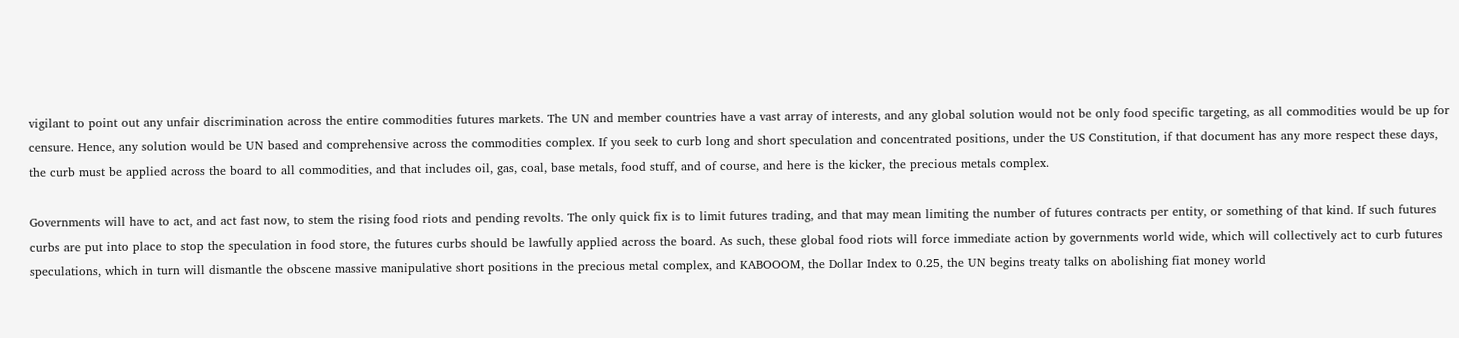vigilant to point out any unfair discrimination across the entire commodities futures markets. The UN and member countries have a vast array of interests, and any global solution would not be only food specific targeting, as all commodities would be up for censure. Hence, any solution would be UN based and comprehensive across the commodities complex. If you seek to curb long and short speculation and concentrated positions, under the US Constitution, if that document has any more respect these days, the curb must be applied across the board to all commodities, and that includes oil, gas, coal, base metals, food stuff, and of course, and here is the kicker, the precious metals complex.

Governments will have to act, and act fast now, to stem the rising food riots and pending revolts. The only quick fix is to limit futures trading, and that may mean limiting the number of futures contracts per entity, or something of that kind. If such futures curbs are put into place to stop the speculation in food store, the futures curbs should be lawfully applied across the board. As such, these global food riots will force immediate action by governments world wide, which will collectively act to curb futures speculations, which in turn will dismantle the obscene massive manipulative short positions in the precious metal complex, and KABOOOM, the Dollar Index to 0.25, the UN begins treaty talks on abolishing fiat money world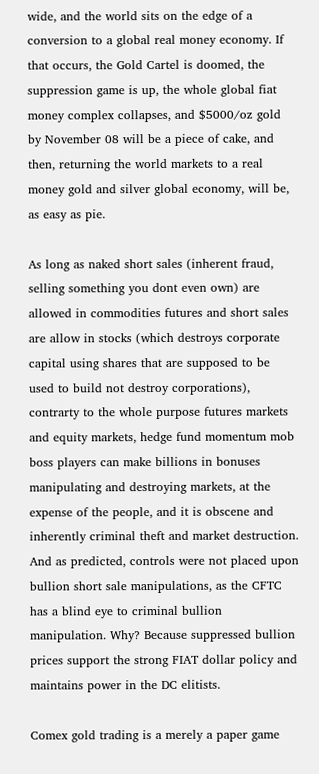wide, and the world sits on the edge of a conversion to a global real money economy. If that occurs, the Gold Cartel is doomed, the suppression game is up, the whole global fiat money complex collapses, and $5000/oz gold by November 08 will be a piece of cake, and then, returning the world markets to a real money gold and silver global economy, will be, as easy as pie.

As long as naked short sales (inherent fraud, selling something you dont even own) are allowed in commodities futures and short sales are allow in stocks (which destroys corporate capital using shares that are supposed to be used to build not destroy corporations), contrarty to the whole purpose futures markets and equity markets, hedge fund momentum mob boss players can make billions in bonuses manipulating and destroying markets, at the expense of the people, and it is obscene and inherently criminal theft and market destruction. And as predicted, controls were not placed upon bullion short sale manipulations, as the CFTC has a blind eye to criminal bullion manipulation. Why? Because suppressed bullion prices support the strong FIAT dollar policy and maintains power in the DC elitists.

Comex gold trading is a merely a paper game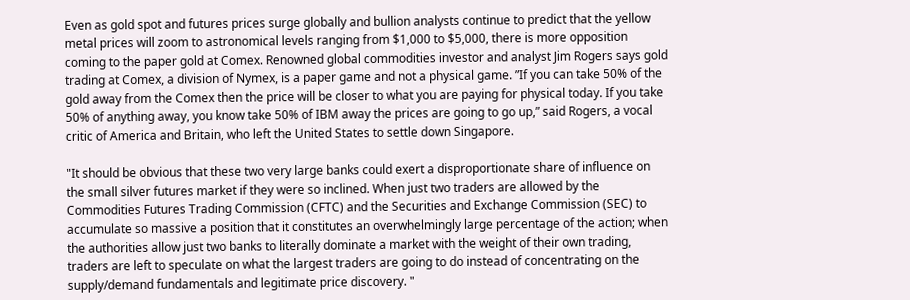Even as gold spot and futures prices surge globally and bullion analysts continue to predict that the yellow metal prices will zoom to astronomical levels ranging from $1,000 to $5,000, there is more opposition coming to the paper gold at Comex. Renowned global commodities investor and analyst Jim Rogers says gold trading at Comex, a division of Nymex, is a paper game and not a physical game. ”If you can take 50% of the gold away from the Comex then the price will be closer to what you are paying for physical today. If you take 50% of anything away, you know take 50% of IBM away the prices are going to go up,” said Rogers, a vocal critic of America and Britain, who left the United States to settle down Singapore.

"It should be obvious that these two very large banks could exert a disproportionate share of influence on the small silver futures market if they were so inclined. When just two traders are allowed by the Commodities Futures Trading Commission (CFTC) and the Securities and Exchange Commission (SEC) to accumulate so massive a position that it constitutes an overwhelmingly large percentage of the action; when the authorities allow just two banks to literally dominate a market with the weight of their own trading, traders are left to speculate on what the largest traders are going to do instead of concentrating on the supply/demand fundamentals and legitimate price discovery. "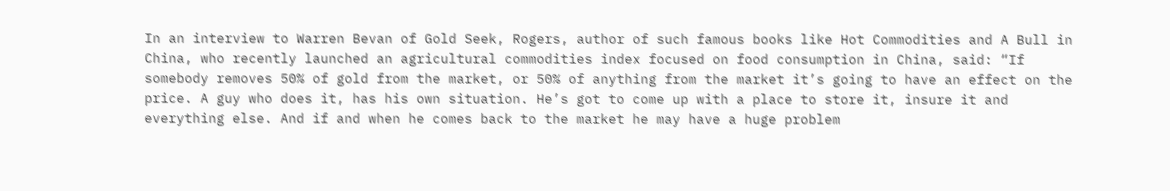In an interview to Warren Bevan of Gold Seek, Rogers, author of such famous books like Hot Commodities and A Bull in China, who recently launched an agricultural commodities index focused on food consumption in China, said: “If somebody removes 50% of gold from the market, or 50% of anything from the market it’s going to have an effect on the price. A guy who does it, has his own situation. He’s got to come up with a place to store it, insure it and everything else. And if and when he comes back to the market he may have a huge problem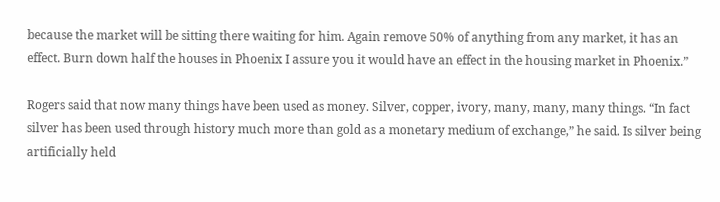because the market will be sitting there waiting for him. Again remove 50% of anything from any market, it has an effect. Burn down half the houses in Phoenix I assure you it would have an effect in the housing market in Phoenix.”

Rogers said that now many things have been used as money. Silver, copper, ivory, many, many, many things. “In fact silver has been used through history much more than gold as a monetary medium of exchange,” he said. Is silver being artificially held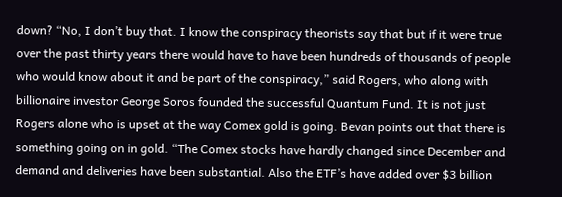down? “No, I don’t buy that. I know the conspiracy theorists say that but if it were true over the past thirty years there would have to have been hundreds of thousands of people who would know about it and be part of the conspiracy,” said Rogers, who along with billionaire investor George Soros founded the successful Quantum Fund. It is not just Rogers alone who is upset at the way Comex gold is going. Bevan points out that there is something going on in gold. “The Comex stocks have hardly changed since December and demand and deliveries have been substantial. Also the ETF’s have added over $3 billion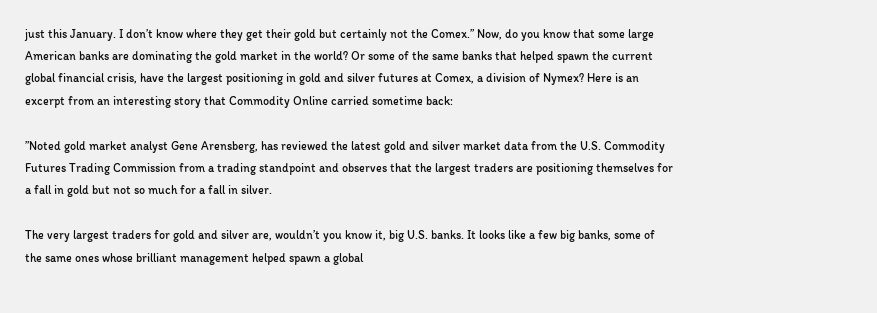just this January. I don’t know where they get their gold but certainly not the Comex.” Now, do you know that some large American banks are dominating the gold market in the world? Or some of the same banks that helped spawn the current global financial crisis, have the largest positioning in gold and silver futures at Comex, a division of Nymex? Here is an excerpt from an interesting story that Commodity Online carried sometime back:

”Noted gold market analyst Gene Arensberg, has reviewed the latest gold and silver market data from the U.S. Commodity Futures Trading Commission from a trading standpoint and observes that the largest traders are positioning themselves for a fall in gold but not so much for a fall in silver.

The very largest traders for gold and silver are, wouldn’t you know it, big U.S. banks. It looks like a few big banks, some of the same ones whose brilliant management helped spawn a global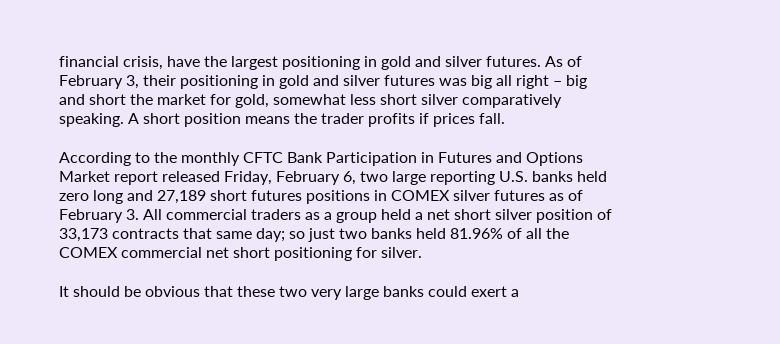financial crisis, have the largest positioning in gold and silver futures. As of February 3, their positioning in gold and silver futures was big all right – big and short the market for gold, somewhat less short silver comparatively speaking. A short position means the trader profits if prices fall.

According to the monthly CFTC Bank Participation in Futures and Options Market report released Friday, February 6, two large reporting U.S. banks held zero long and 27,189 short futures positions in COMEX silver futures as of February 3. All commercial traders as a group held a net short silver position of 33,173 contracts that same day; so just two banks held 81.96% of all the COMEX commercial net short positioning for silver.

It should be obvious that these two very large banks could exert a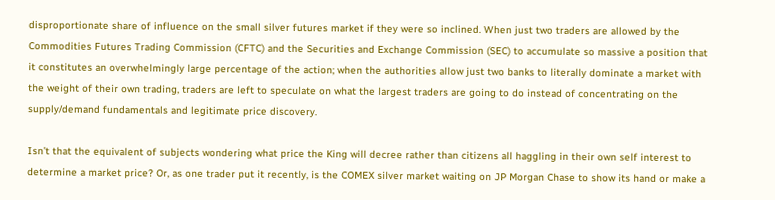disproportionate share of influence on the small silver futures market if they were so inclined. When just two traders are allowed by the Commodities Futures Trading Commission (CFTC) and the Securities and Exchange Commission (SEC) to accumulate so massive a position that it constitutes an overwhelmingly large percentage of the action; when the authorities allow just two banks to literally dominate a market with the weight of their own trading, traders are left to speculate on what the largest traders are going to do instead of concentrating on the supply/demand fundamentals and legitimate price discovery.

Isn’t that the equivalent of subjects wondering what price the King will decree rather than citizens all haggling in their own self interest to determine a market price? Or, as one trader put it recently, is the COMEX silver market waiting on JP Morgan Chase to show its hand or make a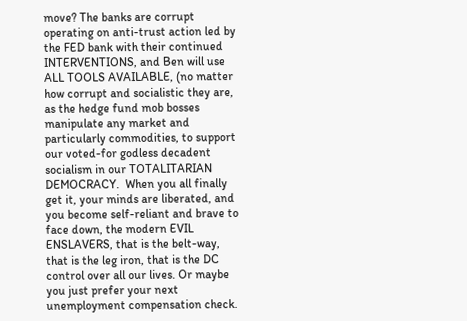move? The banks are corrupt operating on anti-trust action led by the FED bank with their continued INTERVENTIONS, and Ben will use ALL TOOLS AVAILABLE, (no matter how corrupt and socialistic they are, as the hedge fund mob bosses manipulate any market and particularly commodities, to support our voted-for godless decadent socialism in our TOTALITARIAN DEMOCRACY.  When you all finally get it, your minds are liberated, and you become self-reliant and brave to face down, the modern EVIL ENSLAVERS, that is the belt-way, that is the leg iron, that is the DC control over all our lives. Or maybe you just prefer your next unemployment compensation check.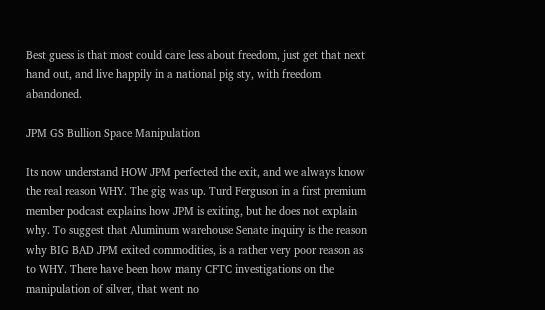Best guess is that most could care less about freedom, just get that next hand out, and live happily in a national pig sty, with freedom abandoned.

JPM GS Bullion Space Manipulation

Its now understand HOW JPM perfected the exit, and we always know the real reason WHY. The gig was up. Turd Ferguson in a first premium member podcast explains how JPM is exiting, but he does not explain why. To suggest that Aluminum warehouse Senate inquiry is the reason why BIG BAD JPM exited commodities, is a rather very poor reason as to WHY. There have been how many CFTC investigations on the manipulation of silver, that went no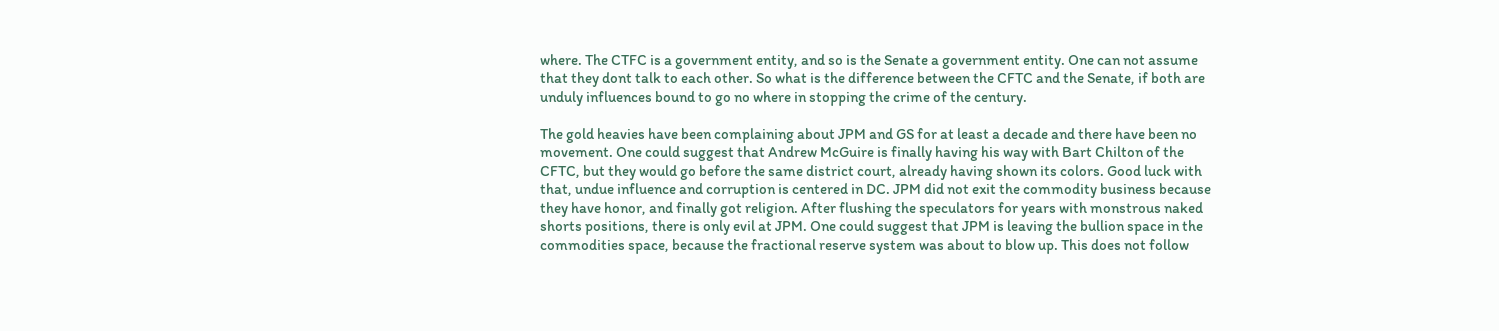where. The CTFC is a government entity, and so is the Senate a government entity. One can not assume that they dont talk to each other. So what is the difference between the CFTC and the Senate, if both are unduly influences bound to go no where in stopping the crime of the century.

The gold heavies have been complaining about JPM and GS for at least a decade and there have been no movement. One could suggest that Andrew McGuire is finally having his way with Bart Chilton of the CFTC, but they would go before the same district court, already having shown its colors. Good luck with that, undue influence and corruption is centered in DC. JPM did not exit the commodity business because they have honor, and finally got religion. After flushing the speculators for years with monstrous naked shorts positions, there is only evil at JPM. One could suggest that JPM is leaving the bullion space in the commodities space, because the fractional reserve system was about to blow up. This does not follow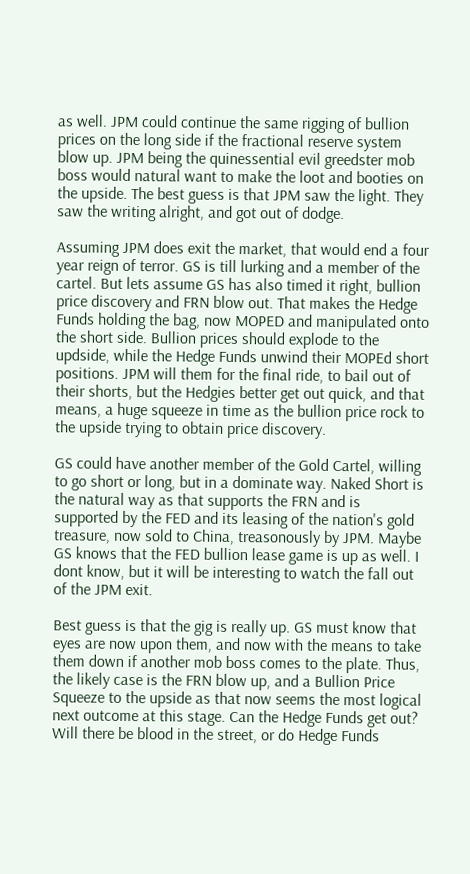as well. JPM could continue the same rigging of bullion prices on the long side if the fractional reserve system blow up. JPM being the quinessential evil greedster mob boss would natural want to make the loot and booties on the upside. The best guess is that JPM saw the light. They saw the writing alright, and got out of dodge.

Assuming JPM does exit the market, that would end a four year reign of terror. GS is till lurking and a member of the cartel. But lets assume GS has also timed it right, bullion price discovery and FRN blow out. That makes the Hedge Funds holding the bag, now MOPED and manipulated onto the short side. Bullion prices should explode to the updside, while the Hedge Funds unwind their MOPEd short positions. JPM will them for the final ride, to bail out of their shorts, but the Hedgies better get out quick, and that means, a huge squeeze in time as the bullion price rock to the upside trying to obtain price discovery.

GS could have another member of the Gold Cartel, willing to go short or long, but in a dominate way. Naked Short is the natural way as that supports the FRN and is supported by the FED and its leasing of the nation's gold treasure, now sold to China, treasonously by JPM. Maybe GS knows that the FED bullion lease game is up as well. I dont know, but it will be interesting to watch the fall out of the JPM exit.

Best guess is that the gig is really up. GS must know that eyes are now upon them, and now with the means to take them down if another mob boss comes to the plate. Thus, the likely case is the FRN blow up, and a Bullion Price Squeeze to the upside as that now seems the most logical next outcome at this stage. Can the Hedge Funds get out? Will there be blood in the street, or do Hedge Funds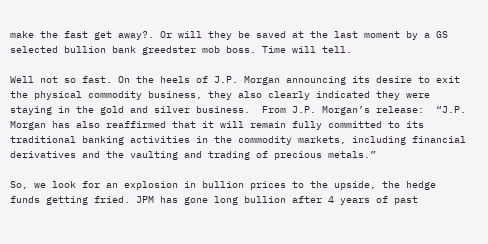make the fast get away?. Or will they be saved at the last moment by a GS selected bullion bank greedster mob boss. Time will tell.

Well not so fast. On the heels of J.P. Morgan announcing its desire to exit the physical commodity business, they also clearly indicated they were staying in the gold and silver business.  From J.P. Morgan’s release:  “J.P. Morgan has also reaffirmed that it will remain fully committed to its traditional banking activities in the commodity markets, including financial derivatives and the vaulting and trading of precious metals.”

So, we look for an explosion in bullion prices to the upside, the hedge funds getting fried. JPM has gone long bullion after 4 years of past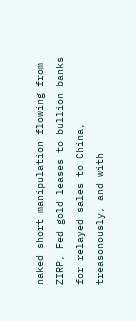naked short manipulation flowing from ZIRP, Fed gold leases to bullion banks for relayed sales to China, treasonously, and with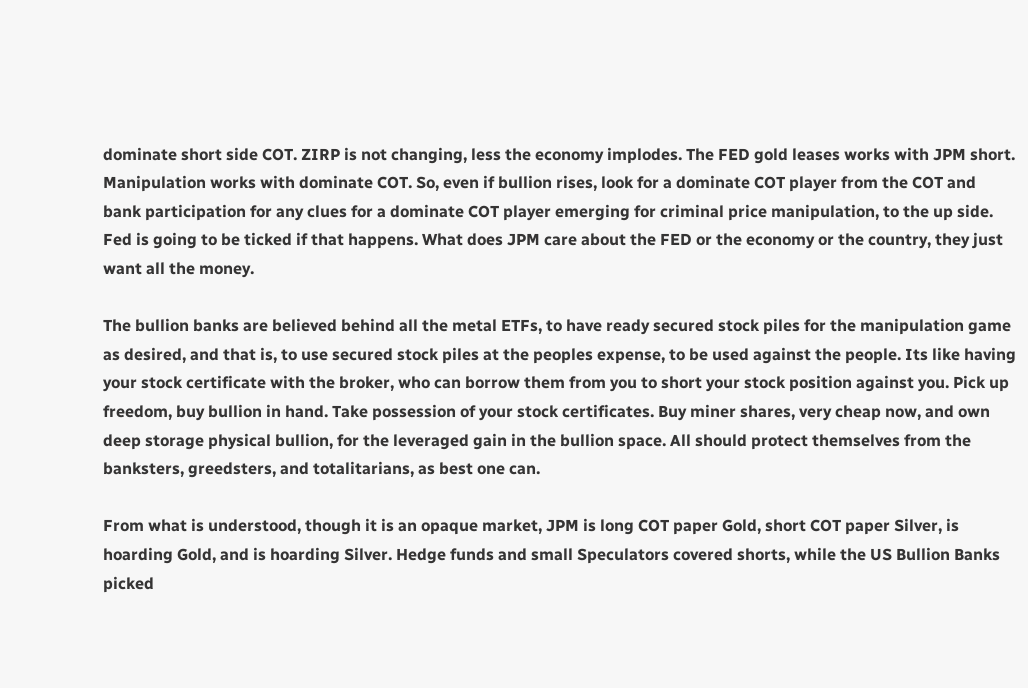dominate short side COT. ZIRP is not changing, less the economy implodes. The FED gold leases works with JPM short. Manipulation works with dominate COT. So, even if bullion rises, look for a dominate COT player from the COT and bank participation for any clues for a dominate COT player emerging for criminal price manipulation, to the up side. Fed is going to be ticked if that happens. What does JPM care about the FED or the economy or the country, they just want all the money.

The bullion banks are believed behind all the metal ETFs, to have ready secured stock piles for the manipulation game as desired, and that is, to use secured stock piles at the peoples expense, to be used against the people. Its like having your stock certificate with the broker, who can borrow them from you to short your stock position against you. Pick up freedom, buy bullion in hand. Take possession of your stock certificates. Buy miner shares, very cheap now, and own deep storage physical bullion, for the leveraged gain in the bullion space. All should protect themselves from the banksters, greedsters, and totalitarians, as best one can.

From what is understood, though it is an opaque market, JPM is long COT paper Gold, short COT paper Silver, is hoarding Gold, and is hoarding Silver. Hedge funds and small Speculators covered shorts, while the US Bullion Banks picked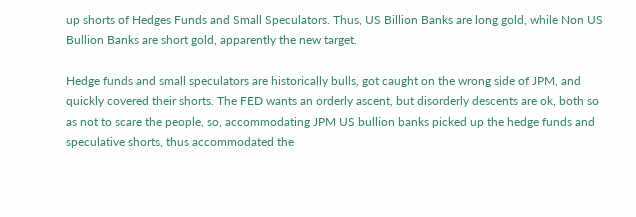up shorts of Hedges Funds and Small Speculators. Thus, US Billion Banks are long gold, while Non US Bullion Banks are short gold, apparently the new target.

Hedge funds and small speculators are historically bulls, got caught on the wrong side of JPM, and quickly covered their shorts. The FED wants an orderly ascent, but disorderly descents are ok, both so as not to scare the people, so, accommodating JPM US bullion banks picked up the hedge funds and speculative shorts, thus accommodated the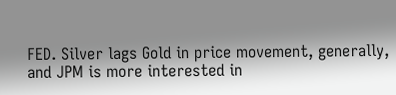FED. Silver lags Gold in price movement, generally, and JPM is more interested in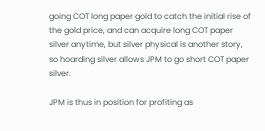going COT long paper gold to catch the initial rise of the gold price, and can acquire long COT paper silver anytime, but silver physical is another story, so hoarding silver allows JPM to go short COT paper silver.

JPM is thus in position for profiting as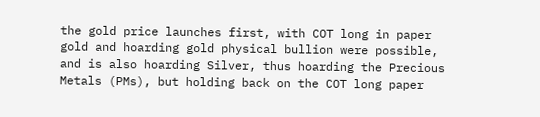the gold price launches first, with COT long in paper gold and hoarding gold physical bullion were possible, and is also hoarding Silver, thus hoarding the Precious Metals (PMs), but holding back on the COT long paper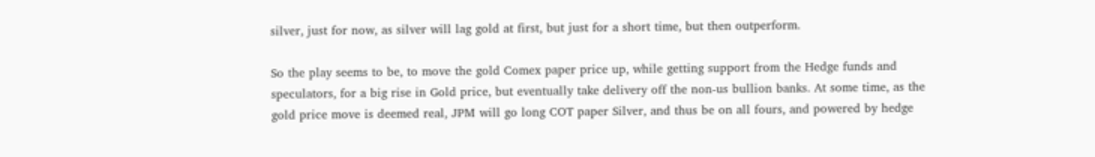silver, just for now, as silver will lag gold at first, but just for a short time, but then outperform.

So the play seems to be, to move the gold Comex paper price up, while getting support from the Hedge funds and speculators, for a big rise in Gold price, but eventually take delivery off the non-us bullion banks. At some time, as the gold price move is deemed real, JPM will go long COT paper Silver, and thus be on all fours, and powered by hedge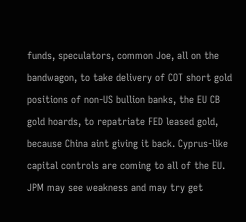funds, speculators, common Joe, all on the bandwagon, to take delivery of COT short gold positions of non-US bullion banks, the EU CB gold hoards, to repatriate FED leased gold, because China aint giving it back. Cyprus-like capital controls are coming to all of the EU. JPM may see weakness and may try get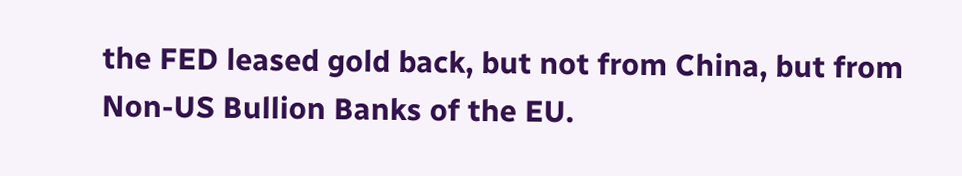the FED leased gold back, but not from China, but from Non-US Bullion Banks of the EU.